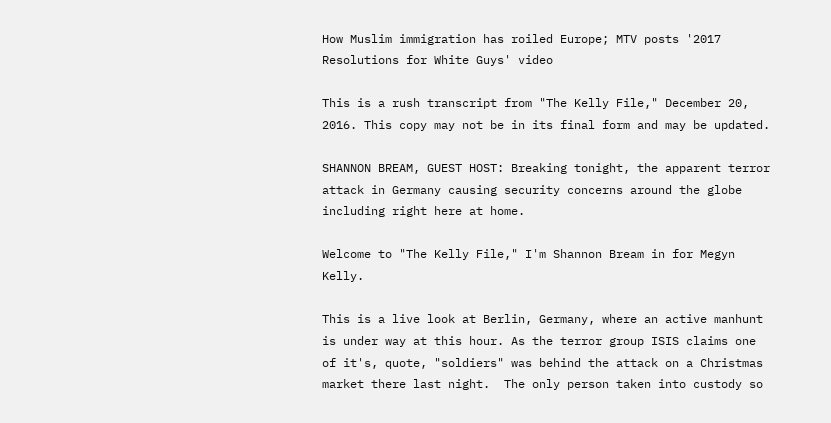How Muslim immigration has roiled Europe; MTV posts '2017 Resolutions for White Guys' video

This is a rush transcript from "The Kelly File," December 20, 2016. This copy may not be in its final form and may be updated.

SHANNON BREAM, GUEST HOST: Breaking tonight, the apparent terror attack in Germany causing security concerns around the globe including right here at home.

Welcome to "The Kelly File," I'm Shannon Bream in for Megyn Kelly.

This is a live look at Berlin, Germany, where an active manhunt is under way at this hour. As the terror group ISIS claims one of it's, quote, "soldiers" was behind the attack on a Christmas market there last night.  The only person taken into custody so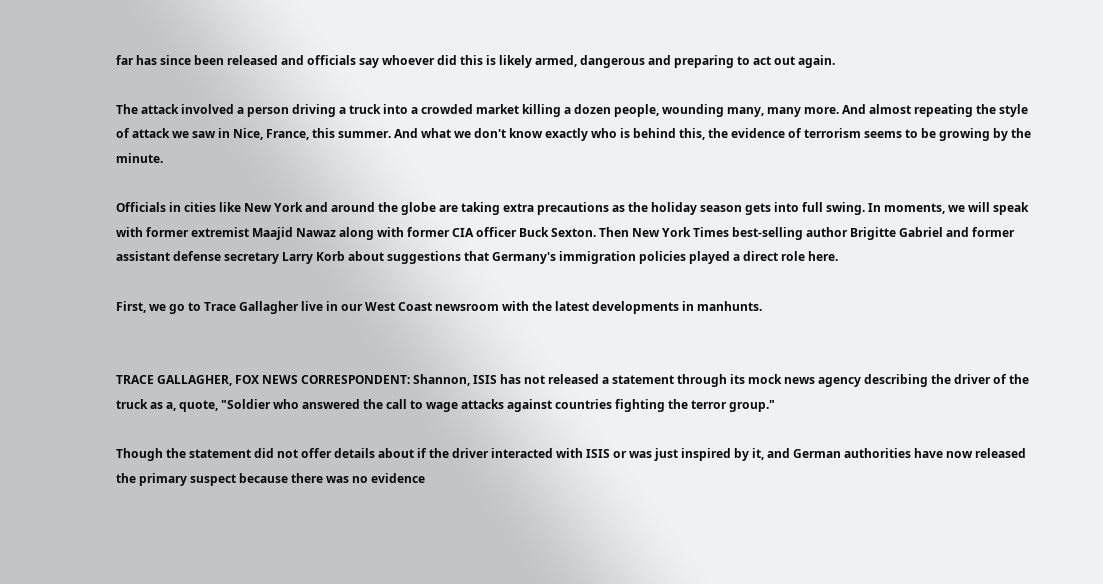far has since been released and officials say whoever did this is likely armed, dangerous and preparing to act out again.

The attack involved a person driving a truck into a crowded market killing a dozen people, wounding many, many more. And almost repeating the style of attack we saw in Nice, France, this summer. And what we don't know exactly who is behind this, the evidence of terrorism seems to be growing by the minute.

Officials in cities like New York and around the globe are taking extra precautions as the holiday season gets into full swing. In moments, we will speak with former extremist Maajid Nawaz along with former CIA officer Buck Sexton. Then New York Times best-selling author Brigitte Gabriel and former assistant defense secretary Larry Korb about suggestions that Germany's immigration policies played a direct role here.

First, we go to Trace Gallagher live in our West Coast newsroom with the latest developments in manhunts.


TRACE GALLAGHER, FOX NEWS CORRESPONDENT: Shannon, ISIS has not released a statement through its mock news agency describing the driver of the truck as a, quote, "Soldier who answered the call to wage attacks against countries fighting the terror group."

Though the statement did not offer details about if the driver interacted with ISIS or was just inspired by it, and German authorities have now released the primary suspect because there was no evidence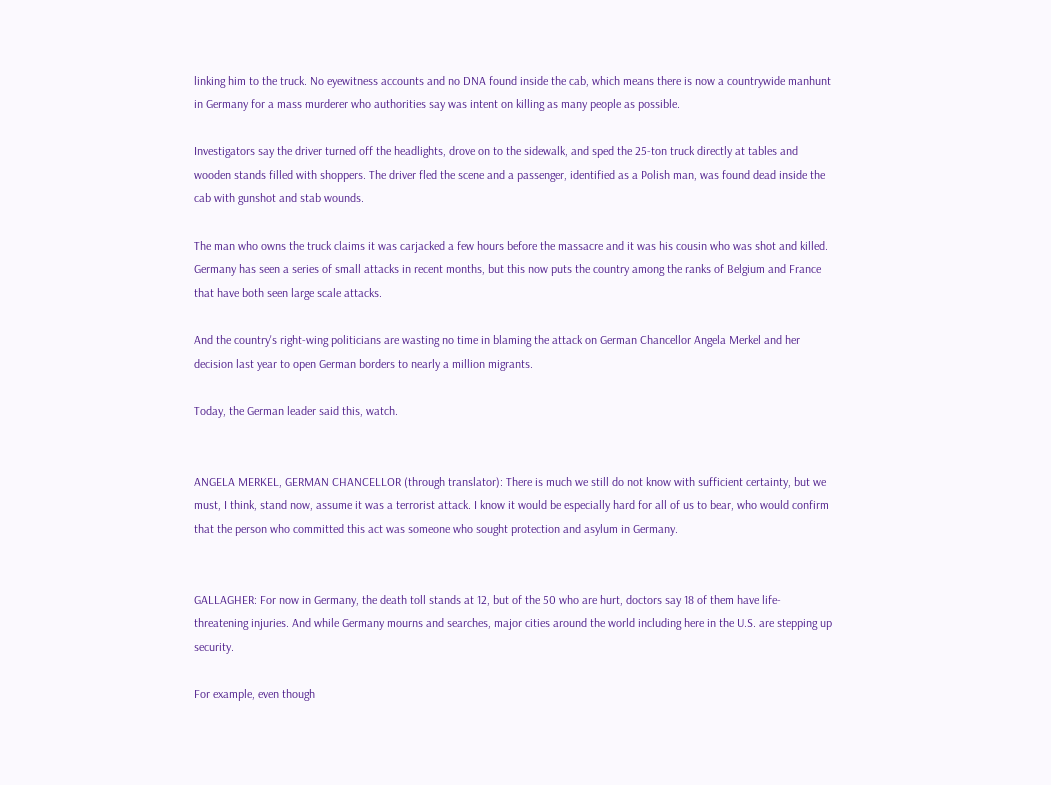linking him to the truck. No eyewitness accounts and no DNA found inside the cab, which means there is now a countrywide manhunt in Germany for a mass murderer who authorities say was intent on killing as many people as possible.

Investigators say the driver turned off the headlights, drove on to the sidewalk, and sped the 25-ton truck directly at tables and wooden stands filled with shoppers. The driver fled the scene and a passenger, identified as a Polish man, was found dead inside the cab with gunshot and stab wounds.

The man who owns the truck claims it was carjacked a few hours before the massacre and it was his cousin who was shot and killed. Germany has seen a series of small attacks in recent months, but this now puts the country among the ranks of Belgium and France that have both seen large scale attacks.

And the country's right-wing politicians are wasting no time in blaming the attack on German Chancellor Angela Merkel and her decision last year to open German borders to nearly a million migrants.

Today, the German leader said this, watch.


ANGELA MERKEL, GERMAN CHANCELLOR (through translator): There is much we still do not know with sufficient certainty, but we must, I think, stand now, assume it was a terrorist attack. I know it would be especially hard for all of us to bear, who would confirm that the person who committed this act was someone who sought protection and asylum in Germany.


GALLAGHER: For now in Germany, the death toll stands at 12, but of the 50 who are hurt, doctors say 18 of them have life-threatening injuries. And while Germany mourns and searches, major cities around the world including here in the U.S. are stepping up security.

For example, even though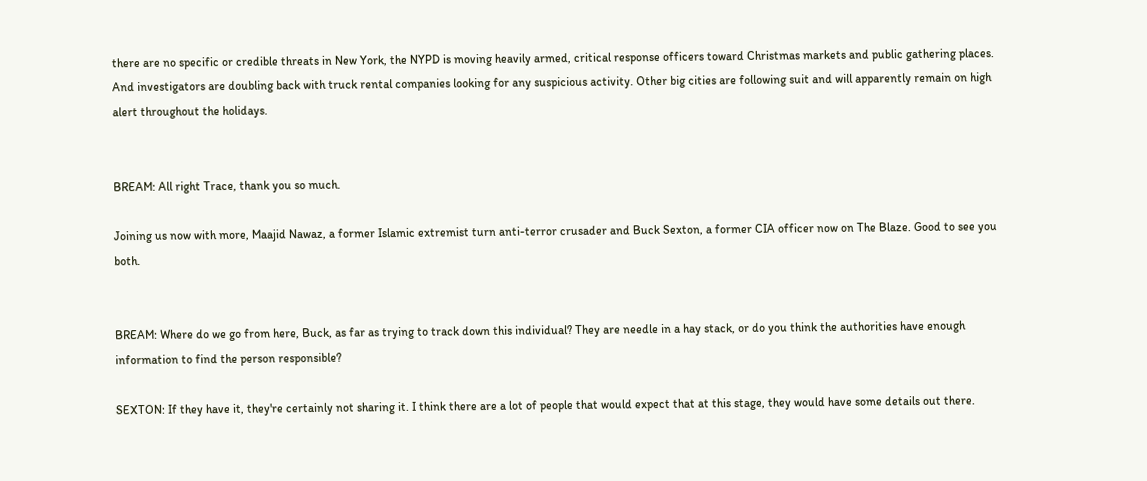there are no specific or credible threats in New York, the NYPD is moving heavily armed, critical response officers toward Christmas markets and public gathering places. And investigators are doubling back with truck rental companies looking for any suspicious activity. Other big cities are following suit and will apparently remain on high alert throughout the holidays.


BREAM: All right Trace, thank you so much.

Joining us now with more, Maajid Nawaz, a former Islamic extremist turn anti-terror crusader and Buck Sexton, a former CIA officer now on The Blaze. Good to see you both.


BREAM: Where do we go from here, Buck, as far as trying to track down this individual? They are needle in a hay stack, or do you think the authorities have enough information to find the person responsible?

SEXTON: If they have it, they're certainly not sharing it. I think there are a lot of people that would expect that at this stage, they would have some details out there.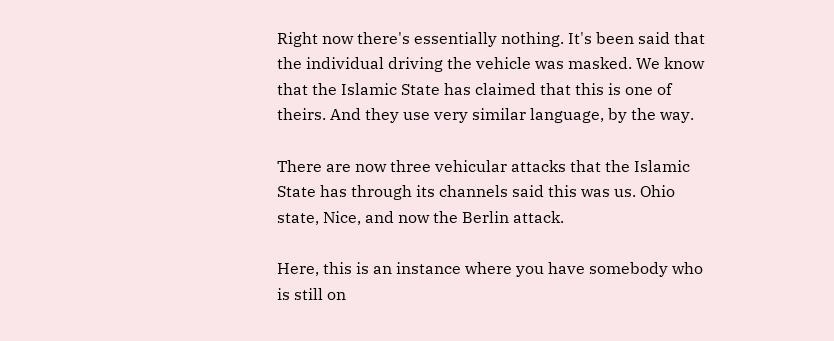Right now there's essentially nothing. It's been said that the individual driving the vehicle was masked. We know that the Islamic State has claimed that this is one of theirs. And they use very similar language, by the way.

There are now three vehicular attacks that the Islamic State has through its channels said this was us. Ohio state, Nice, and now the Berlin attack.

Here, this is an instance where you have somebody who is still on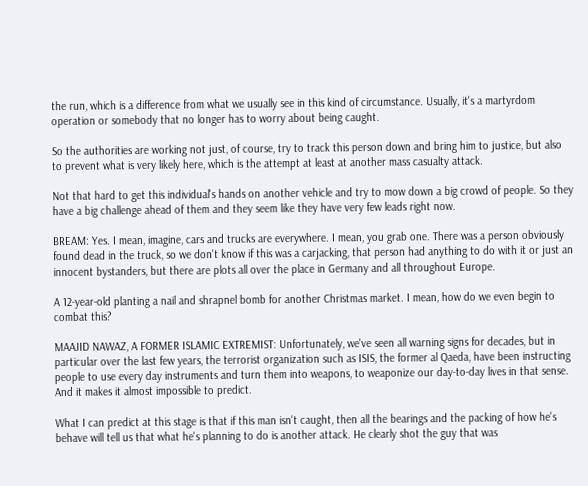the run, which is a difference from what we usually see in this kind of circumstance. Usually, it's a martyrdom operation or somebody that no longer has to worry about being caught.

So the authorities are working not just, of course, try to track this person down and bring him to justice, but also to prevent what is very likely here, which is the attempt at least at another mass casualty attack.

Not that hard to get this individual's hands on another vehicle and try to mow down a big crowd of people. So they have a big challenge ahead of them and they seem like they have very few leads right now.

BREAM: Yes. I mean, imagine, cars and trucks are everywhere. I mean, you grab one. There was a person obviously found dead in the truck, so we don't know if this was a carjacking, that person had anything to do with it or just an innocent bystanders, but there are plots all over the place in Germany and all throughout Europe.

A 12-year-old planting a nail and shrapnel bomb for another Christmas market. I mean, how do we even begin to combat this?

MAAJID NAWAZ, A FORMER ISLAMIC EXTREMIST: Unfortunately, we've seen all warning signs for decades, but in particular over the last few years, the terrorist organization such as ISIS, the former al Qaeda, have been instructing people to use every day instruments and turn them into weapons, to weaponize our day-to-day lives in that sense. And it makes it almost impossible to predict.

What I can predict at this stage is that if this man isn't caught, then all the bearings and the packing of how he's behave will tell us that what he's planning to do is another attack. He clearly shot the guy that was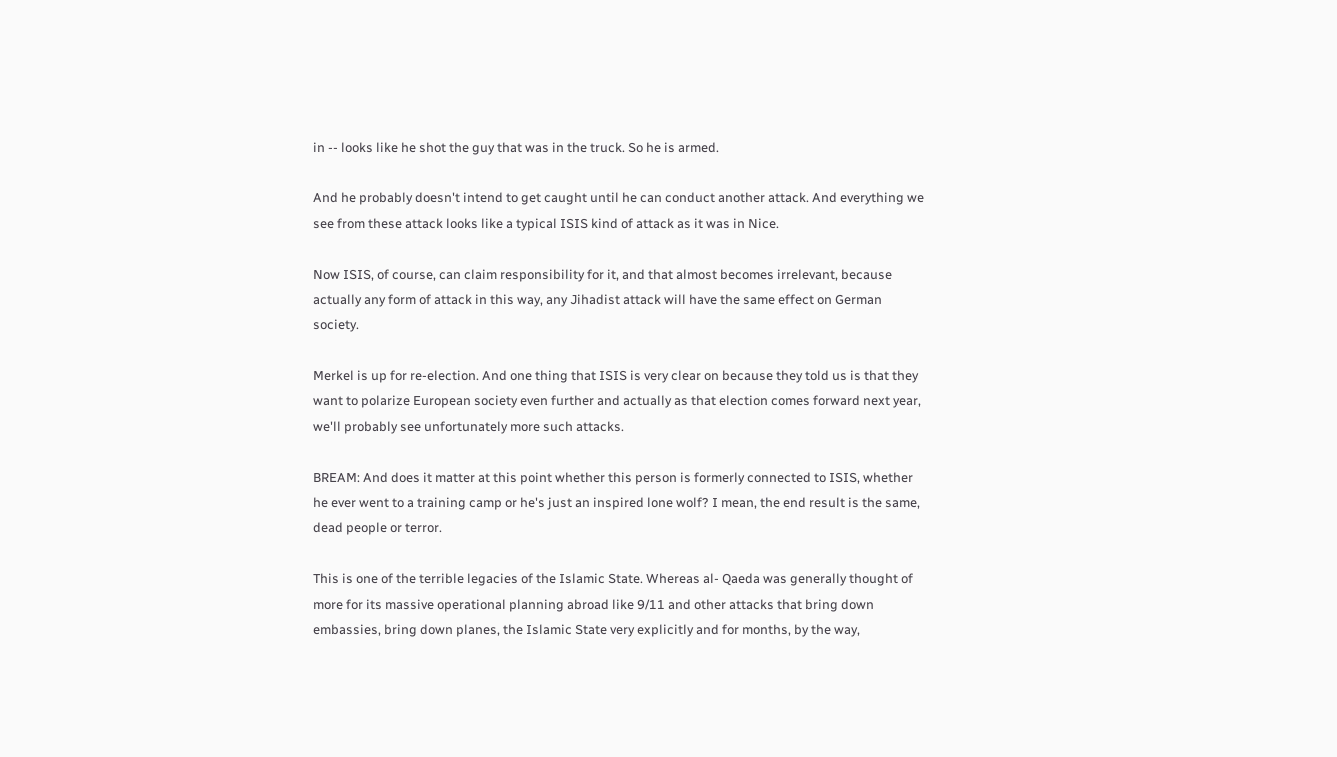in -- looks like he shot the guy that was in the truck. So he is armed.

And he probably doesn't intend to get caught until he can conduct another attack. And everything we see from these attack looks like a typical ISIS kind of attack as it was in Nice.

Now ISIS, of course, can claim responsibility for it, and that almost becomes irrelevant, because actually any form of attack in this way, any Jihadist attack will have the same effect on German society.

Merkel is up for re-election. And one thing that ISIS is very clear on because they told us is that they want to polarize European society even further and actually as that election comes forward next year, we'll probably see unfortunately more such attacks.

BREAM: And does it matter at this point whether this person is formerly connected to ISIS, whether he ever went to a training camp or he's just an inspired lone wolf? I mean, the end result is the same, dead people or terror.

This is one of the terrible legacies of the Islamic State. Whereas al- Qaeda was generally thought of more for its massive operational planning abroad like 9/11 and other attacks that bring down embassies, bring down planes, the Islamic State very explicitly and for months, by the way,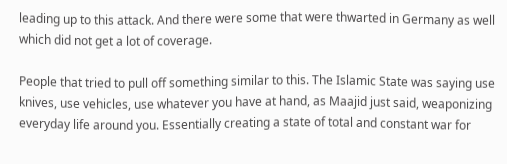leading up to this attack. And there were some that were thwarted in Germany as well which did not get a lot of coverage.

People that tried to pull off something similar to this. The Islamic State was saying use knives, use vehicles, use whatever you have at hand, as Maajid just said, weaponizing everyday life around you. Essentially creating a state of total and constant war for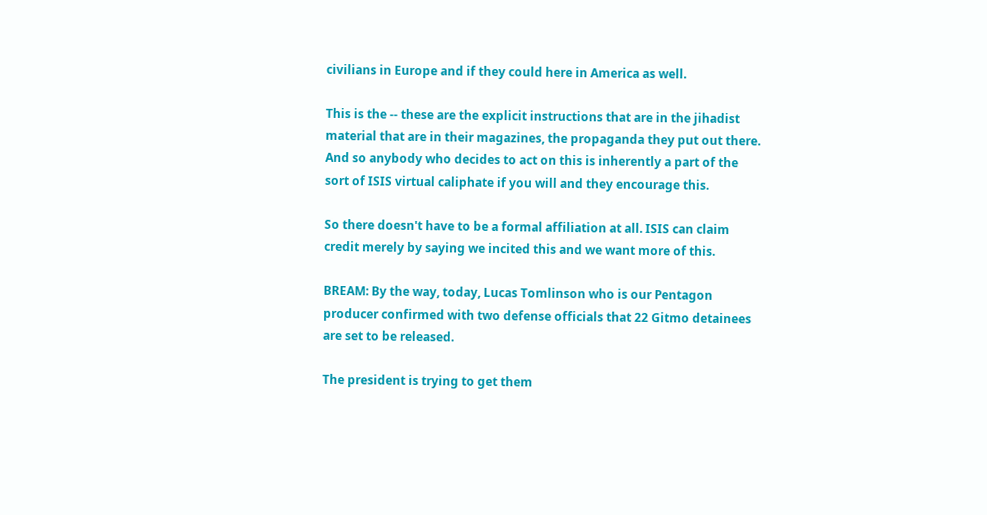civilians in Europe and if they could here in America as well.

This is the -- these are the explicit instructions that are in the jihadist material that are in their magazines, the propaganda they put out there.  And so anybody who decides to act on this is inherently a part of the sort of ISIS virtual caliphate if you will and they encourage this.

So there doesn't have to be a formal affiliation at all. ISIS can claim credit merely by saying we incited this and we want more of this.

BREAM: By the way, today, Lucas Tomlinson who is our Pentagon producer confirmed with two defense officials that 22 Gitmo detainees are set to be released.

The president is trying to get them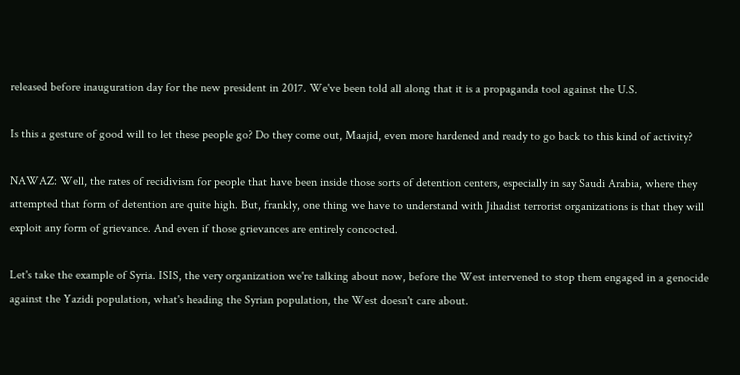released before inauguration day for the new president in 2017. We've been told all along that it is a propaganda tool against the U.S.

Is this a gesture of good will to let these people go? Do they come out, Maajid, even more hardened and ready to go back to this kind of activity?

NAWAZ: Well, the rates of recidivism for people that have been inside those sorts of detention centers, especially in say Saudi Arabia, where they attempted that form of detention are quite high. But, frankly, one thing we have to understand with Jihadist terrorist organizations is that they will exploit any form of grievance. And even if those grievances are entirely concocted.

Let's take the example of Syria. ISIS, the very organization we're talking about now, before the West intervened to stop them engaged in a genocide against the Yazidi population, what's heading the Syrian population, the West doesn't care about.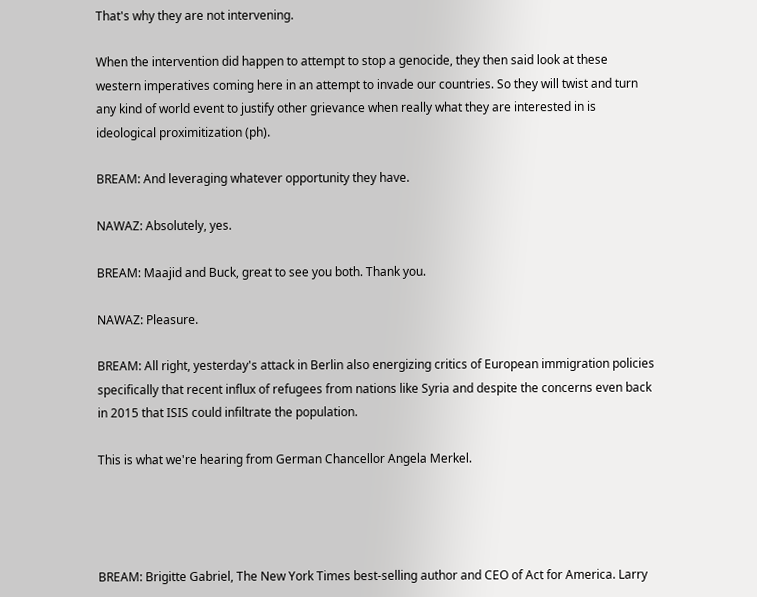That's why they are not intervening.

When the intervention did happen to attempt to stop a genocide, they then said look at these western imperatives coming here in an attempt to invade our countries. So they will twist and turn any kind of world event to justify other grievance when really what they are interested in is ideological proximitization (ph).

BREAM: And leveraging whatever opportunity they have.

NAWAZ: Absolutely, yes.

BREAM: Maajid and Buck, great to see you both. Thank you.

NAWAZ: Pleasure.

BREAM: All right, yesterday's attack in Berlin also energizing critics of European immigration policies specifically that recent influx of refugees from nations like Syria and despite the concerns even back in 2015 that ISIS could infiltrate the population.

This is what we're hearing from German Chancellor Angela Merkel.




BREAM: Brigitte Gabriel, The New York Times best-selling author and CEO of Act for America. Larry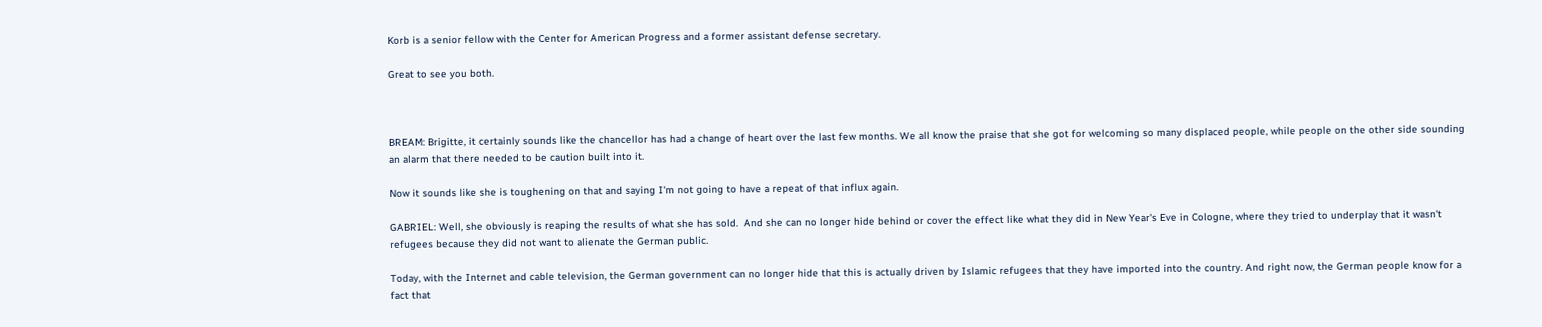Korb is a senior fellow with the Center for American Progress and a former assistant defense secretary.

Great to see you both.



BREAM: Brigitte, it certainly sounds like the chancellor has had a change of heart over the last few months. We all know the praise that she got for welcoming so many displaced people, while people on the other side sounding an alarm that there needed to be caution built into it.

Now it sounds like she is toughening on that and saying I'm not going to have a repeat of that influx again.

GABRIEL: Well, she obviously is reaping the results of what she has sold.  And she can no longer hide behind or cover the effect like what they did in New Year's Eve in Cologne, where they tried to underplay that it wasn't refugees because they did not want to alienate the German public.

Today, with the Internet and cable television, the German government can no longer hide that this is actually driven by Islamic refugees that they have imported into the country. And right now, the German people know for a fact that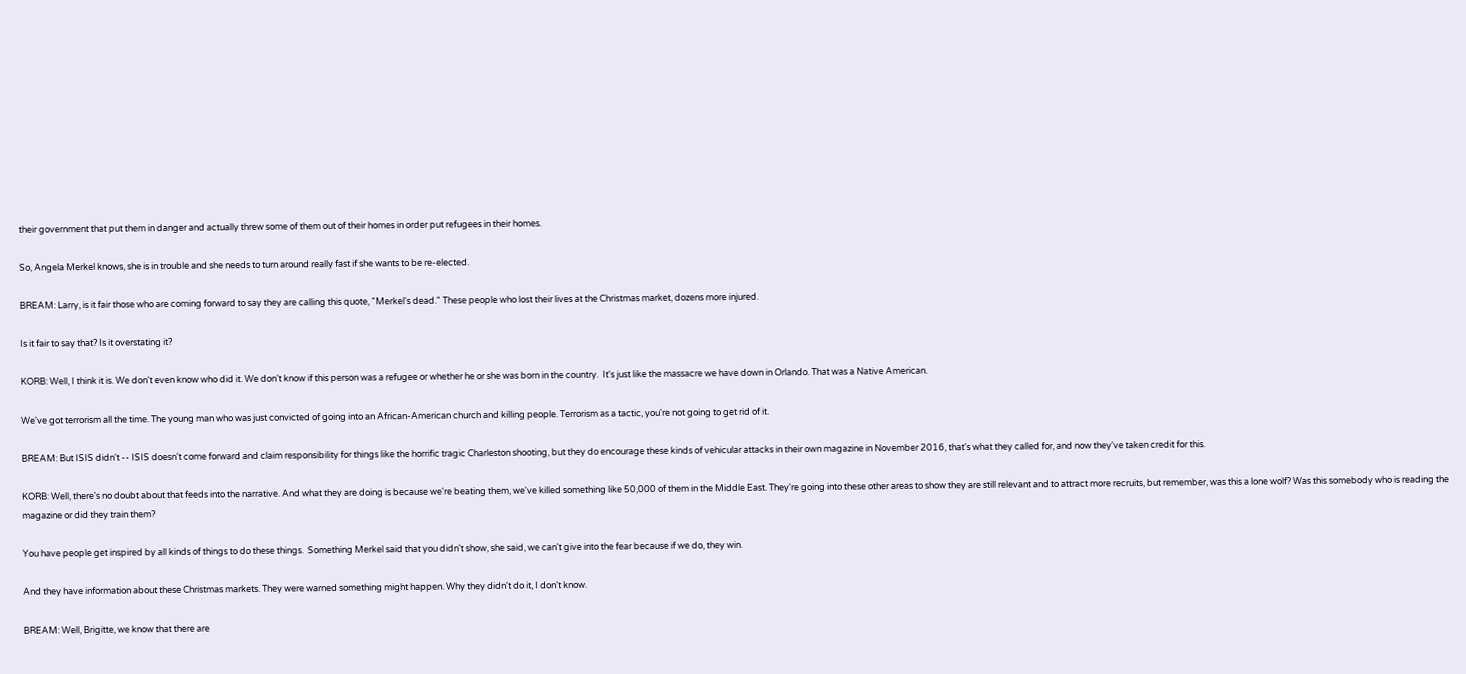their government that put them in danger and actually threw some of them out of their homes in order put refugees in their homes.

So, Angela Merkel knows, she is in trouble and she needs to turn around really fast if she wants to be re-elected.

BREAM: Larry, is it fair those who are coming forward to say they are calling this quote, "Merkel's dead." These people who lost their lives at the Christmas market, dozens more injured.

Is it fair to say that? Is it overstating it?

KORB: Well, I think it is. We don't even know who did it. We don't know if this person was a refugee or whether he or she was born in the country.  It's just like the massacre we have down in Orlando. That was a Native American.

We've got terrorism all the time. The young man who was just convicted of going into an African-American church and killing people. Terrorism as a tactic, you're not going to get rid of it.

BREAM: But ISIS didn't -- ISIS doesn't come forward and claim responsibility for things like the horrific tragic Charleston shooting, but they do encourage these kinds of vehicular attacks in their own magazine in November 2016, that's what they called for, and now they've taken credit for this.

KORB: Well, there's no doubt about that feeds into the narrative. And what they are doing is because we're beating them, we've killed something like 50,000 of them in the Middle East. They're going into these other areas to show they are still relevant and to attract more recruits, but remember, was this a lone wolf? Was this somebody who is reading the magazine or did they train them?

You have people get inspired by all kinds of things to do these things.  Something Merkel said that you didn't show, she said, we can't give into the fear because if we do, they win.

And they have information about these Christmas markets. They were warned something might happen. Why they didn't do it, I don't know.

BREAM: Well, Brigitte, we know that there are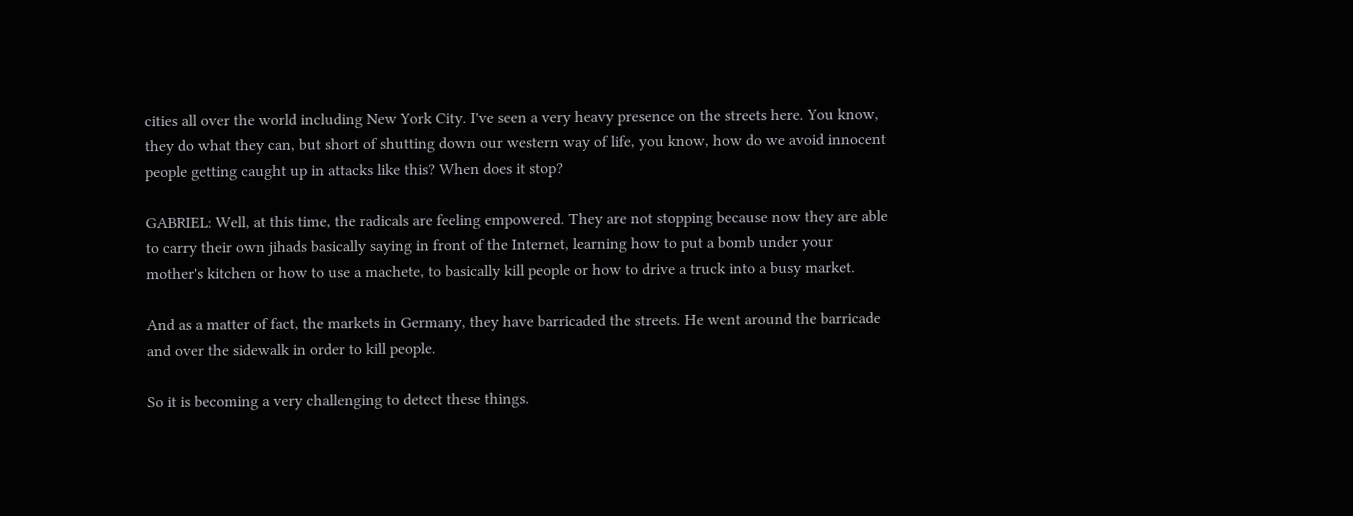cities all over the world including New York City. I've seen a very heavy presence on the streets here. You know, they do what they can, but short of shutting down our western way of life, you know, how do we avoid innocent people getting caught up in attacks like this? When does it stop?

GABRIEL: Well, at this time, the radicals are feeling empowered. They are not stopping because now they are able to carry their own jihads basically saying in front of the Internet, learning how to put a bomb under your mother's kitchen or how to use a machete, to basically kill people or how to drive a truck into a busy market.

And as a matter of fact, the markets in Germany, they have barricaded the streets. He went around the barricade and over the sidewalk in order to kill people.

So it is becoming a very challenging to detect these things.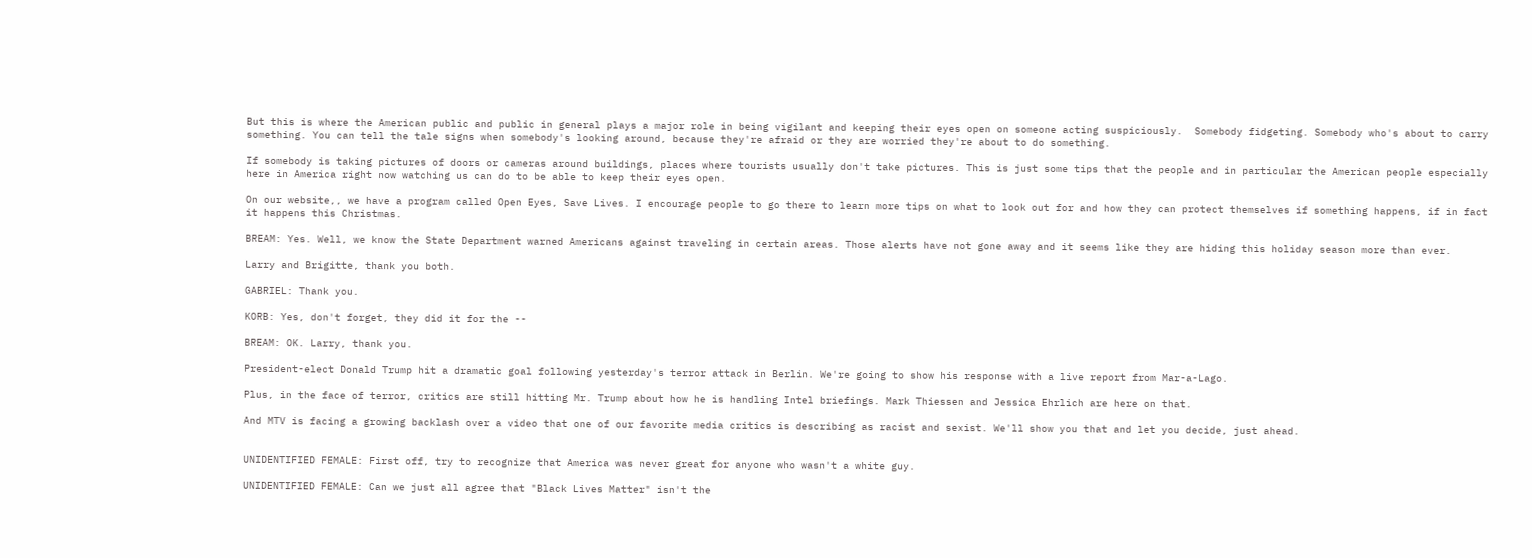But this is where the American public and public in general plays a major role in being vigilant and keeping their eyes open on someone acting suspiciously.  Somebody fidgeting. Somebody who's about to carry something. You can tell the tale signs when somebody's looking around, because they're afraid or they are worried they're about to do something.

If somebody is taking pictures of doors or cameras around buildings, places where tourists usually don't take pictures. This is just some tips that the people and in particular the American people especially here in America right now watching us can do to be able to keep their eyes open.

On our website,, we have a program called Open Eyes, Save Lives. I encourage people to go there to learn more tips on what to look out for and how they can protect themselves if something happens, if in fact it happens this Christmas.

BREAM: Yes. Well, we know the State Department warned Americans against traveling in certain areas. Those alerts have not gone away and it seems like they are hiding this holiday season more than ever.

Larry and Brigitte, thank you both.

GABRIEL: Thank you.

KORB: Yes, don't forget, they did it for the --

BREAM: OK. Larry, thank you.

President-elect Donald Trump hit a dramatic goal following yesterday's terror attack in Berlin. We're going to show his response with a live report from Mar-a-Lago.

Plus, in the face of terror, critics are still hitting Mr. Trump about how he is handling Intel briefings. Mark Thiessen and Jessica Ehrlich are here on that.

And MTV is facing a growing backlash over a video that one of our favorite media critics is describing as racist and sexist. We'll show you that and let you decide, just ahead.


UNIDENTIFIED FEMALE: First off, try to recognize that America was never great for anyone who wasn't a white guy.

UNIDENTIFIED FEMALE: Can we just all agree that "Black Lives Matter" isn't the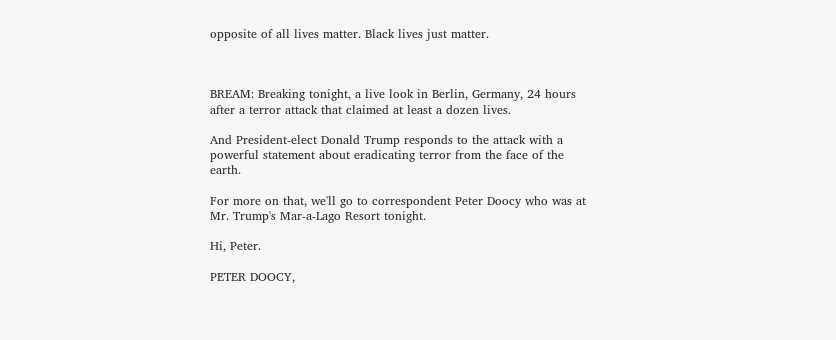opposite of all lives matter. Black lives just matter.



BREAM: Breaking tonight, a live look in Berlin, Germany, 24 hours after a terror attack that claimed at least a dozen lives.

And President-elect Donald Trump responds to the attack with a powerful statement about eradicating terror from the face of the earth.

For more on that, we'll go to correspondent Peter Doocy who was at Mr. Trump's Mar-a-Lago Resort tonight.

Hi, Peter.

PETER DOOCY,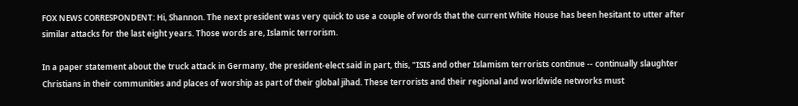FOX NEWS CORRESPONDENT: Hi, Shannon. The next president was very quick to use a couple of words that the current White House has been hesitant to utter after similar attacks for the last eight years. Those words are, Islamic terrorism.

In a paper statement about the truck attack in Germany, the president-elect said in part, this, "ISIS and other Islamism terrorists continue -- continually slaughter Christians in their communities and places of worship as part of their global jihad. These terrorists and their regional and worldwide networks must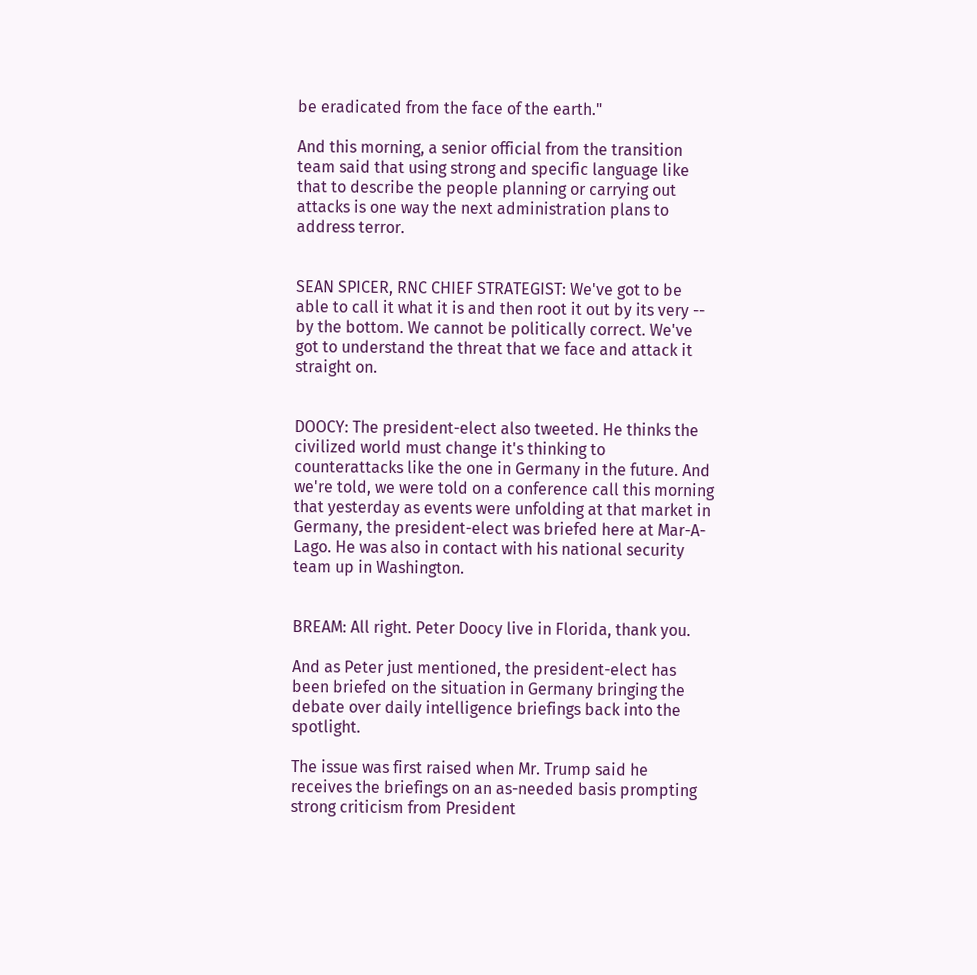be eradicated from the face of the earth."

And this morning, a senior official from the transition team said that using strong and specific language like that to describe the people planning or carrying out attacks is one way the next administration plans to address terror.


SEAN SPICER, RNC CHIEF STRATEGIST: We've got to be able to call it what it is and then root it out by its very -- by the bottom. We cannot be politically correct. We've got to understand the threat that we face and attack it straight on.


DOOCY: The president-elect also tweeted. He thinks the civilized world must change it's thinking to counterattacks like the one in Germany in the future. And we're told, we were told on a conference call this morning that yesterday as events were unfolding at that market in Germany, the president-elect was briefed here at Mar-A-Lago. He was also in contact with his national security team up in Washington.


BREAM: All right. Peter Doocy live in Florida, thank you.

And as Peter just mentioned, the president-elect has been briefed on the situation in Germany bringing the debate over daily intelligence briefings back into the spotlight.

The issue was first raised when Mr. Trump said he receives the briefings on an as-needed basis prompting strong criticism from President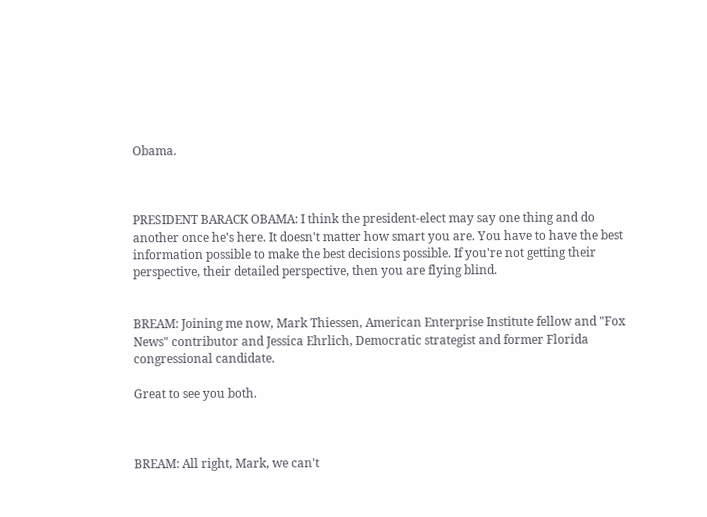Obama.



PRESIDENT BARACK OBAMA: I think the president-elect may say one thing and do another once he's here. It doesn't matter how smart you are. You have to have the best information possible to make the best decisions possible. If you're not getting their perspective, their detailed perspective, then you are flying blind.


BREAM: Joining me now, Mark Thiessen, American Enterprise Institute fellow and "Fox News" contributor and Jessica Ehrlich, Democratic strategist and former Florida congressional candidate.

Great to see you both.



BREAM: All right, Mark, we can't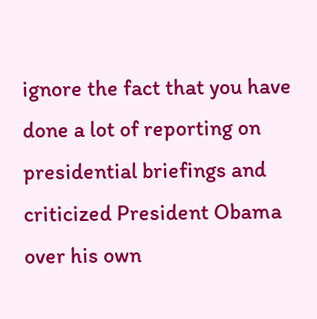ignore the fact that you have done a lot of reporting on presidential briefings and criticized President Obama over his own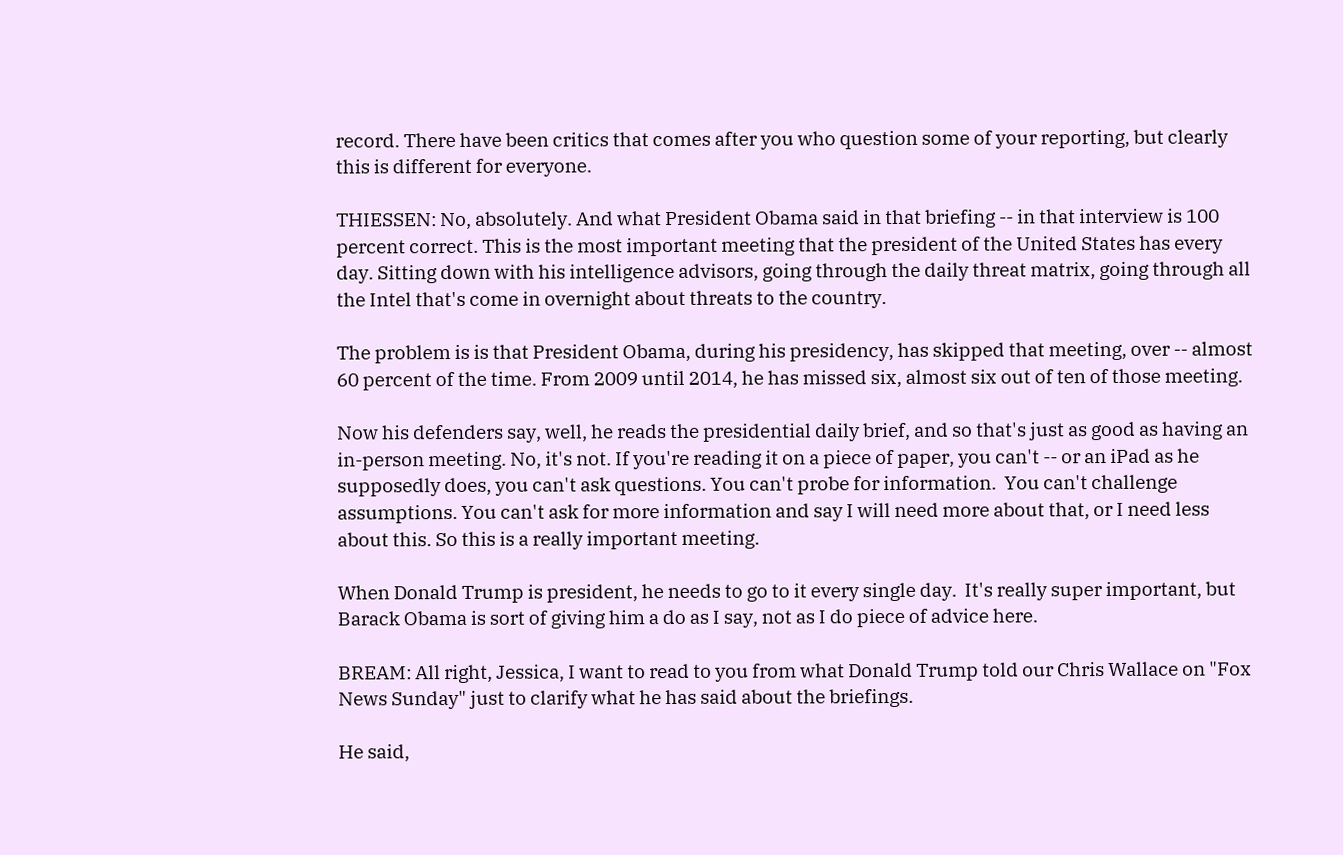record. There have been critics that comes after you who question some of your reporting, but clearly this is different for everyone.

THIESSEN: No, absolutely. And what President Obama said in that briefing -- in that interview is 100 percent correct. This is the most important meeting that the president of the United States has every day. Sitting down with his intelligence advisors, going through the daily threat matrix, going through all the Intel that's come in overnight about threats to the country.

The problem is is that President Obama, during his presidency, has skipped that meeting, over -- almost 60 percent of the time. From 2009 until 2014, he has missed six, almost six out of ten of those meeting.

Now his defenders say, well, he reads the presidential daily brief, and so that's just as good as having an in-person meeting. No, it's not. If you're reading it on a piece of paper, you can't -- or an iPad as he supposedly does, you can't ask questions. You can't probe for information.  You can't challenge assumptions. You can't ask for more information and say I will need more about that, or I need less about this. So this is a really important meeting.

When Donald Trump is president, he needs to go to it every single day.  It's really super important, but Barack Obama is sort of giving him a do as I say, not as I do piece of advice here.

BREAM: All right, Jessica, I want to read to you from what Donald Trump told our Chris Wallace on "Fox News Sunday" just to clarify what he has said about the briefings.

He said,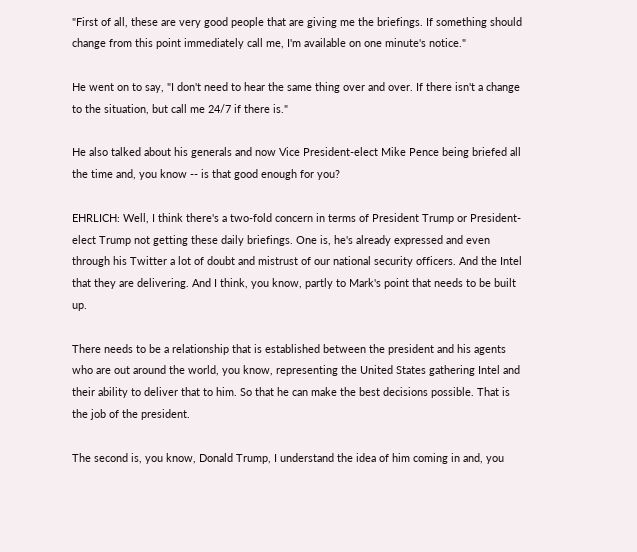"First of all, these are very good people that are giving me the briefings. If something should change from this point immediately call me, I'm available on one minute's notice."

He went on to say, "I don't need to hear the same thing over and over. If there isn't a change to the situation, but call me 24/7 if there is."

He also talked about his generals and now Vice President-elect Mike Pence being briefed all the time and, you know -- is that good enough for you?

EHRLICH: Well, I think there's a two-fold concern in terms of President Trump or President-elect Trump not getting these daily briefings. One is, he's already expressed and even through his Twitter a lot of doubt and mistrust of our national security officers. And the Intel that they are delivering. And I think, you know, partly to Mark's point that needs to be built up.

There needs to be a relationship that is established between the president and his agents who are out around the world, you know, representing the United States gathering Intel and their ability to deliver that to him. So that he can make the best decisions possible. That is the job of the president.

The second is, you know, Donald Trump, I understand the idea of him coming in and, you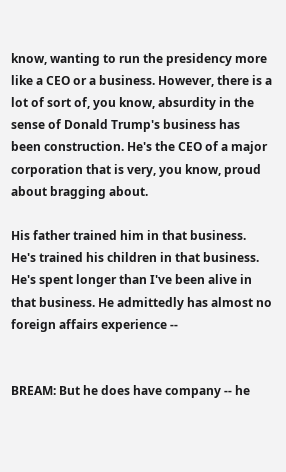know, wanting to run the presidency more like a CEO or a business. However, there is a lot of sort of, you know, absurdity in the sense of Donald Trump's business has been construction. He's the CEO of a major corporation that is very, you know, proud about bragging about.

His father trained him in that business. He's trained his children in that business. He's spent longer than I've been alive in that business. He admittedly has almost no foreign affairs experience --


BREAM: But he does have company -- he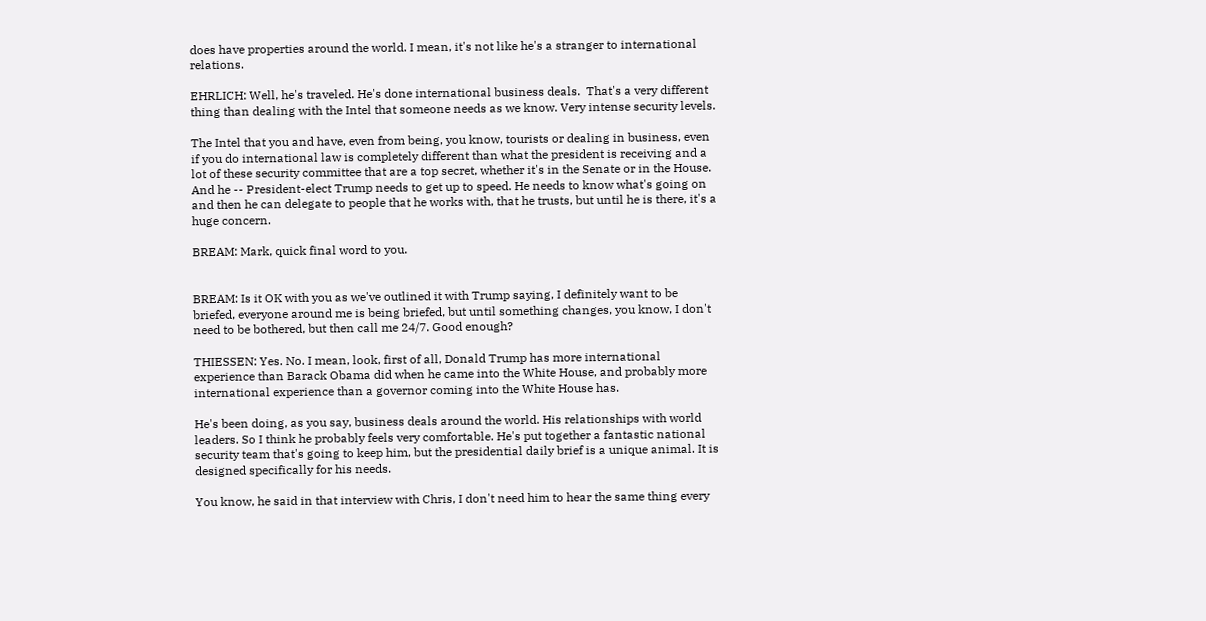does have properties around the world. I mean, it's not like he's a stranger to international relations.

EHRLICH: Well, he's traveled. He's done international business deals.  That's a very different thing than dealing with the Intel that someone needs as we know. Very intense security levels.

The Intel that you and have, even from being, you know, tourists or dealing in business, even if you do international law is completely different than what the president is receiving and a lot of these security committee that are a top secret, whether it's in the Senate or in the House. And he -- President-elect Trump needs to get up to speed. He needs to know what's going on and then he can delegate to people that he works with, that he trusts, but until he is there, it's a huge concern.

BREAM: Mark, quick final word to you.


BREAM: Is it OK with you as we've outlined it with Trump saying, I definitely want to be briefed, everyone around me is being briefed, but until something changes, you know, I don't need to be bothered, but then call me 24/7. Good enough?

THIESSEN: Yes. No. I mean, look, first of all, Donald Trump has more international experience than Barack Obama did when he came into the White House, and probably more international experience than a governor coming into the White House has.

He's been doing, as you say, business deals around the world. His relationships with world leaders. So I think he probably feels very comfortable. He's put together a fantastic national security team that's going to keep him, but the presidential daily brief is a unique animal. It is designed specifically for his needs.

You know, he said in that interview with Chris, I don't need him to hear the same thing every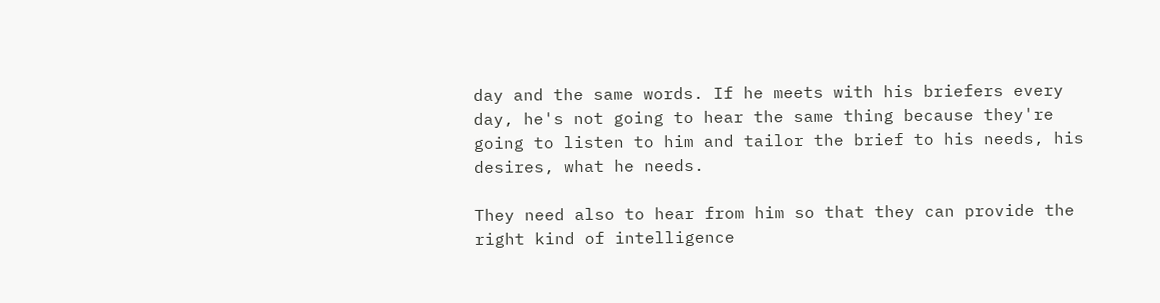day and the same words. If he meets with his briefers every day, he's not going to hear the same thing because they're going to listen to him and tailor the brief to his needs, his desires, what he needs.

They need also to hear from him so that they can provide the right kind of intelligence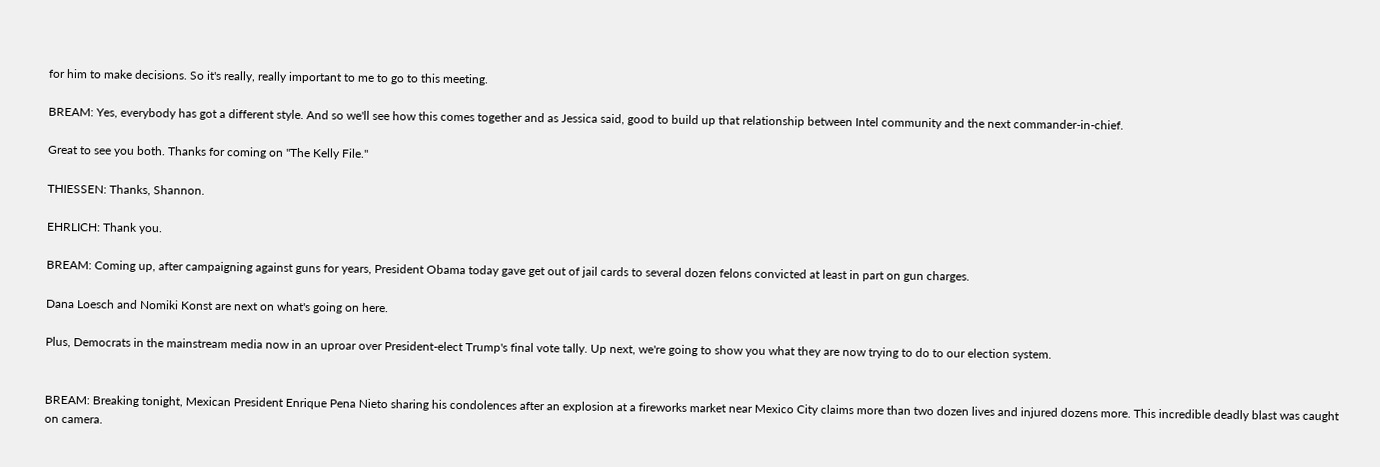for him to make decisions. So it's really, really important to me to go to this meeting.

BREAM: Yes, everybody has got a different style. And so we'll see how this comes together and as Jessica said, good to build up that relationship between Intel community and the next commander-in-chief.

Great to see you both. Thanks for coming on "The Kelly File."

THIESSEN: Thanks, Shannon.

EHRLICH: Thank you.

BREAM: Coming up, after campaigning against guns for years, President Obama today gave get out of jail cards to several dozen felons convicted at least in part on gun charges.

Dana Loesch and Nomiki Konst are next on what's going on here.

Plus, Democrats in the mainstream media now in an uproar over President-elect Trump's final vote tally. Up next, we're going to show you what they are now trying to do to our election system.


BREAM: Breaking tonight, Mexican President Enrique Pena Nieto sharing his condolences after an explosion at a fireworks market near Mexico City claims more than two dozen lives and injured dozens more. This incredible deadly blast was caught on camera.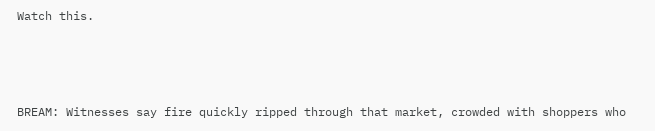Watch this.



BREAM: Witnesses say fire quickly ripped through that market, crowded with shoppers who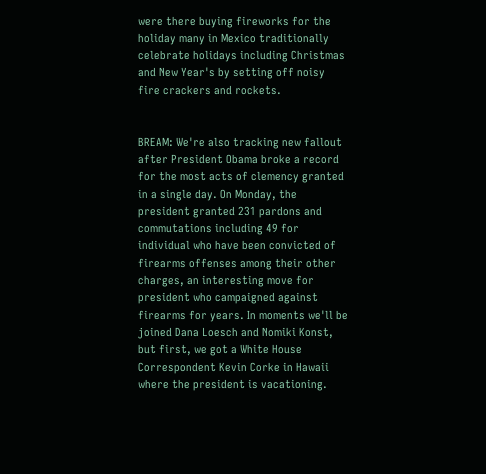were there buying fireworks for the holiday many in Mexico traditionally celebrate holidays including Christmas and New Year's by setting off noisy fire crackers and rockets.


BREAM: We're also tracking new fallout after President Obama broke a record for the most acts of clemency granted in a single day. On Monday, the president granted 231 pardons and commutations including 49 for individual who have been convicted of firearms offenses among their other charges, an interesting move for president who campaigned against firearms for years. In moments we'll be joined Dana Loesch and Nomiki Konst, but first, we got a White House Correspondent Kevin Corke in Hawaii where the president is vacationing.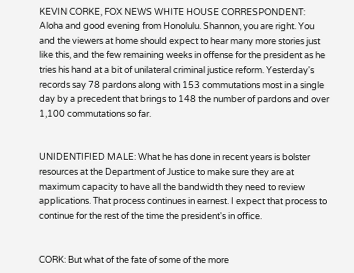KEVIN CORKE, FOX NEWS WHITE HOUSE CORRESPONDENT: Aloha and good evening from Honolulu. Shannon, you are right. You and the viewers at home should expect to hear many more stories just like this, and the few remaining weeks in offense for the president as he tries his hand at a bit of unilateral criminal justice reform. Yesterday's records say 78 pardons along with 153 commutations most in a single day by a precedent that brings to 148 the number of pardons and over 1,100 commutations so far.


UNIDENTIFIED MALE: What he has done in recent years is bolster resources at the Department of Justice to make sure they are at maximum capacity to have all the bandwidth they need to review applications. That process continues in earnest. I expect that process to continue for the rest of the time the president's in office.


CORK: But what of the fate of some of the more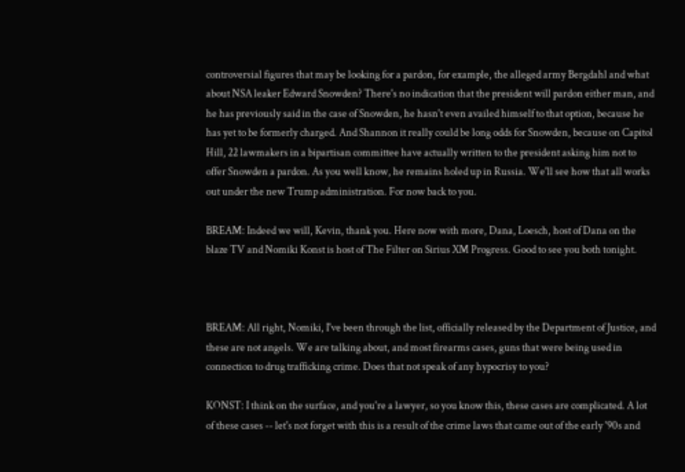controversial figures that may be looking for a pardon, for example, the alleged army Bergdahl and what about NSA leaker Edward Snowden? There's no indication that the president will pardon either man, and he has previously said in the case of Snowden, he hasn't even availed himself to that option, because he has yet to be formerly charged. And Shannon it really could be long odds for Snowden, because on Capitol Hill, 22 lawmakers in a bipartisan committee have actually written to the president asking him not to offer Snowden a pardon. As you well know, he remains holed up in Russia. We'll see how that all works out under the new Trump administration. For now back to you.

BREAM: Indeed we will, Kevin, thank you. Here now with more, Dana, Loesch, host of Dana on the blaze TV and Nomiki Konst is host of The Filter on Sirius XM Progress. Good to see you both tonight.



BREAM: All right, Nomiki, I've been through the list, officially released by the Department of Justice, and these are not angels. We are talking about, and most firearms cases, guns that were being used in connection to drug trafficking crime. Does that not speak of any hypocrisy to you?

KONST: I think on the surface, and you're a lawyer, so you know this, these cases are complicated. A lot of these cases -- let's not forget with this is a result of the crime laws that came out of the early '90s and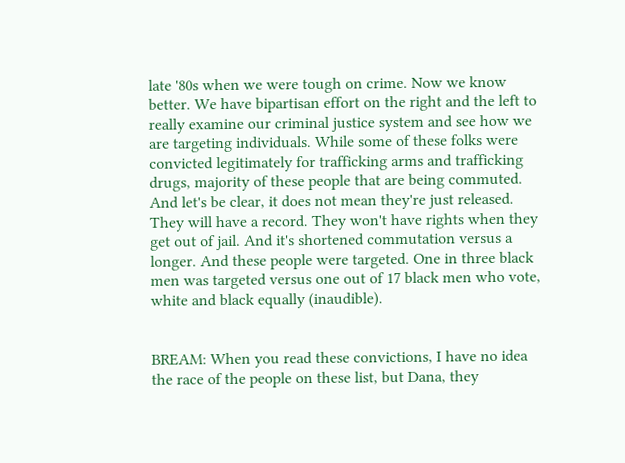late '80s when we were tough on crime. Now we know better. We have bipartisan effort on the right and the left to really examine our criminal justice system and see how we are targeting individuals. While some of these folks were convicted legitimately for trafficking arms and trafficking drugs, majority of these people that are being commuted. And let's be clear, it does not mean they're just released. They will have a record. They won't have rights when they get out of jail. And it's shortened commutation versus a longer. And these people were targeted. One in three black men was targeted versus one out of 17 black men who vote, white and black equally (inaudible).


BREAM: When you read these convictions, I have no idea the race of the people on these list, but Dana, they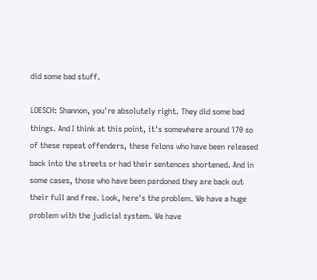did some bad stuff.

LOESCH: Shannon, you're absolutely right. They did some bad things. And I think at this point, it's somewhere around 170 so of these repeat offenders, these felons who have been released back into the streets or had their sentences shortened. And in some cases, those who have been pardoned they are back out their full and free. Look, here's the problem. We have a huge problem with the judicial system. We have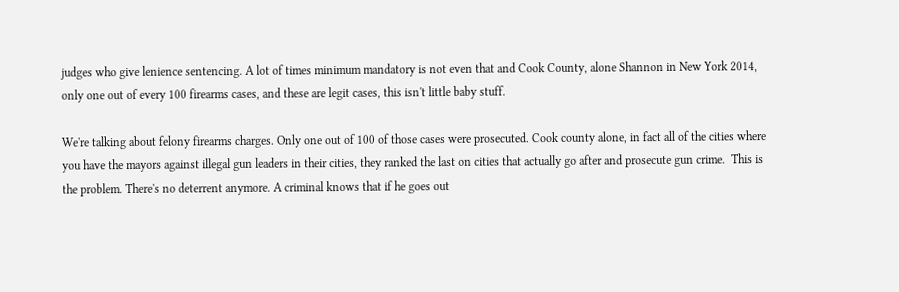judges who give lenience sentencing. A lot of times minimum mandatory is not even that and Cook County, alone Shannon in New York 2014, only one out of every 100 firearms cases, and these are legit cases, this isn't little baby stuff.

We're talking about felony firearms charges. Only one out of 100 of those cases were prosecuted. Cook county alone, in fact all of the cities where you have the mayors against illegal gun leaders in their cities, they ranked the last on cities that actually go after and prosecute gun crime.  This is the problem. There's no deterrent anymore. A criminal knows that if he goes out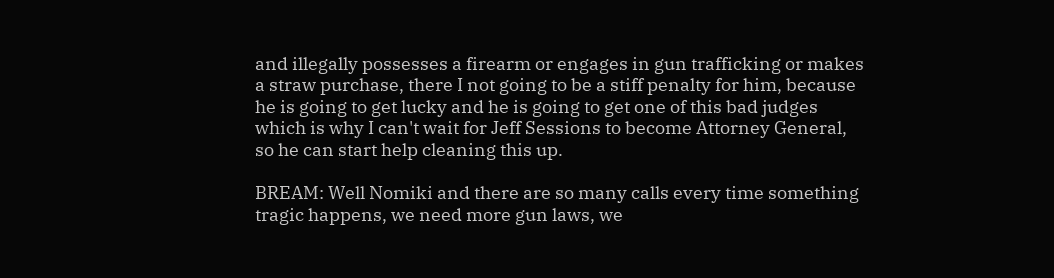and illegally possesses a firearm or engages in gun trafficking or makes a straw purchase, there I not going to be a stiff penalty for him, because he is going to get lucky and he is going to get one of this bad judges which is why I can't wait for Jeff Sessions to become Attorney General, so he can start help cleaning this up.

BREAM: Well Nomiki and there are so many calls every time something tragic happens, we need more gun laws, we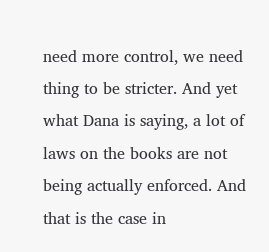need more control, we need thing to be stricter. And yet what Dana is saying, a lot of laws on the books are not being actually enforced. And that is the case in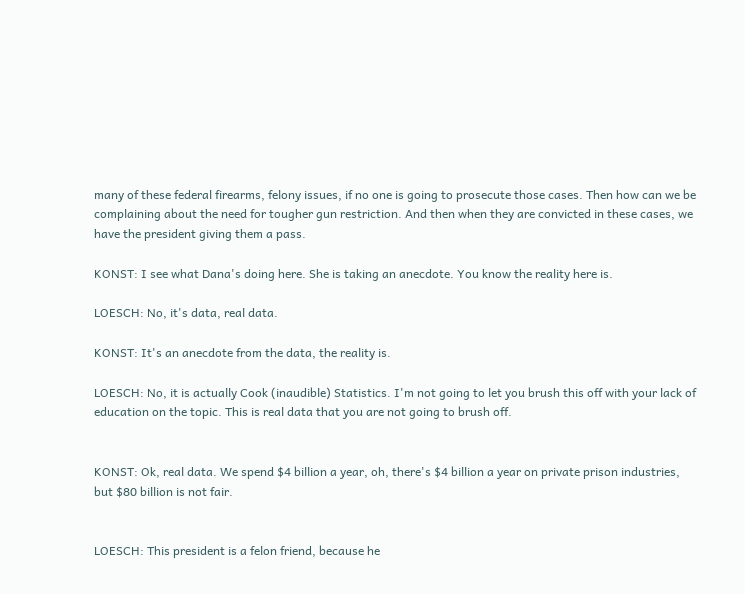many of these federal firearms, felony issues, if no one is going to prosecute those cases. Then how can we be complaining about the need for tougher gun restriction. And then when they are convicted in these cases, we have the president giving them a pass.

KONST: I see what Dana's doing here. She is taking an anecdote. You know the reality here is.

LOESCH: No, it's data, real data.

KONST: It's an anecdote from the data, the reality is.

LOESCH: No, it is actually Cook (inaudible) Statistics. I'm not going to let you brush this off with your lack of education on the topic. This is real data that you are not going to brush off.


KONST: Ok, real data. We spend $4 billion a year, oh, there's $4 billion a year on private prison industries, but $80 billion is not fair.


LOESCH: This president is a felon friend, because he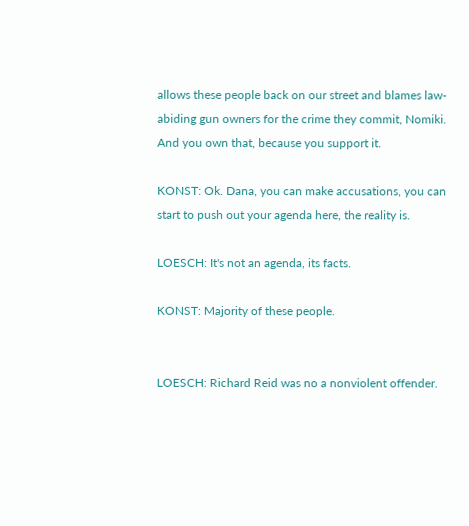allows these people back on our street and blames law-abiding gun owners for the crime they commit, Nomiki. And you own that, because you support it.

KONST: Ok. Dana, you can make accusations, you can start to push out your agenda here, the reality is.

LOESCH: It's not an agenda, its facts.

KONST: Majority of these people.


LOESCH: Richard Reid was no a nonviolent offender.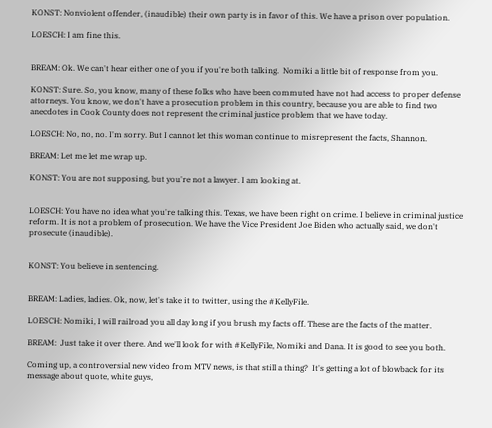KONST: Nonviolent offender, (inaudible) their own party is in favor of this. We have a prison over population.

LOESCH: I am fine this.


BREAM: Ok. We can't hear either one of you if you're both talking.  Nomiki a little bit of response from you.

KONST: Sure. So, you know, many of these folks who have been commuted have not had access to proper defense attorneys. You know, we don't have a prosecution problem in this country, because you are able to find two anecdotes in Cook County does not represent the criminal justice problem that we have today.

LOESCH: No, no, no. I'm sorry. But I cannot let this woman continue to misrepresent the facts, Shannon.

BREAM: Let me let me wrap up.

KONST: You are not supposing, but you're not a lawyer. I am looking at.


LOESCH: You have no idea what you're talking this. Texas, we have been right on crime. I believe in criminal justice reform. It is not a problem of prosecution. We have the Vice President Joe Biden who actually said, we don't prosecute (inaudible).


KONST: You believe in sentencing.


BREAM: Ladies, ladies. Ok, now, let's take it to twitter, using the #KellyFile.

LOESCH: Nomiki, I will railroad you all day long if you brush my facts off. These are the facts of the matter.

BREAM:  Just take it over there. And we'll look for with #KellyFile, Nomiki and Dana. It is good to see you both.

Coming up, a controversial new video from MTV news, is that still a thing?  It's getting a lot of blowback for its message about quote, white guys,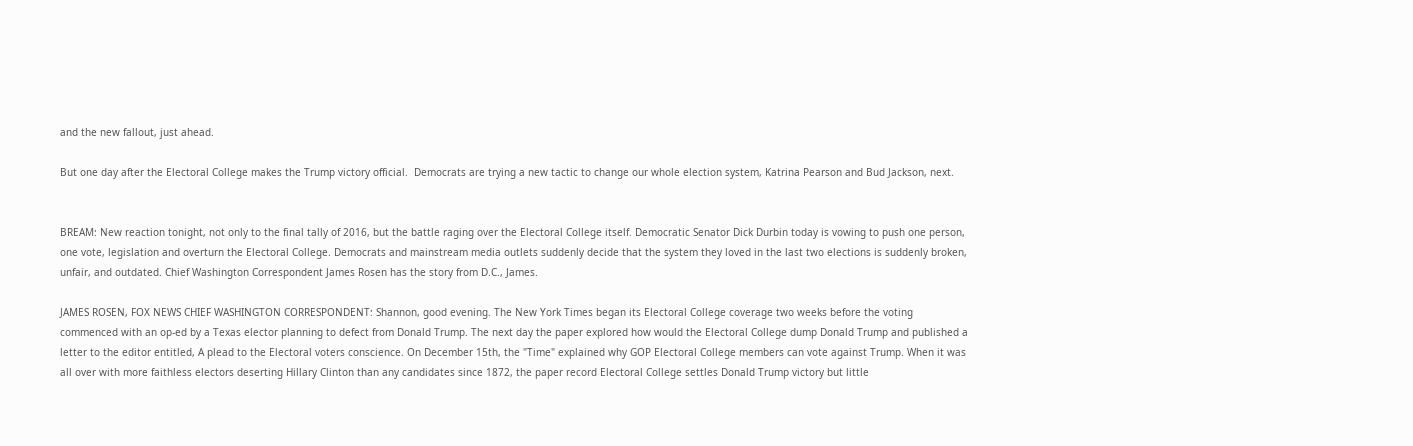and the new fallout, just ahead.

But one day after the Electoral College makes the Trump victory official.  Democrats are trying a new tactic to change our whole election system, Katrina Pearson and Bud Jackson, next.


BREAM: New reaction tonight, not only to the final tally of 2016, but the battle raging over the Electoral College itself. Democratic Senator Dick Durbin today is vowing to push one person, one vote, legislation and overturn the Electoral College. Democrats and mainstream media outlets suddenly decide that the system they loved in the last two elections is suddenly broken, unfair, and outdated. Chief Washington Correspondent James Rosen has the story from D.C., James.

JAMES ROSEN, FOX NEWS CHIEF WASHINGTON CORRESPONDENT: Shannon, good evening. The New York Times began its Electoral College coverage two weeks before the voting commenced with an op-ed by a Texas elector planning to defect from Donald Trump. The next day the paper explored how would the Electoral College dump Donald Trump and published a letter to the editor entitled, A plead to the Electoral voters conscience. On December 15th, the "Time" explained why GOP Electoral College members can vote against Trump. When it was all over with more faithless electors deserting Hillary Clinton than any candidates since 1872, the paper record Electoral College settles Donald Trump victory but little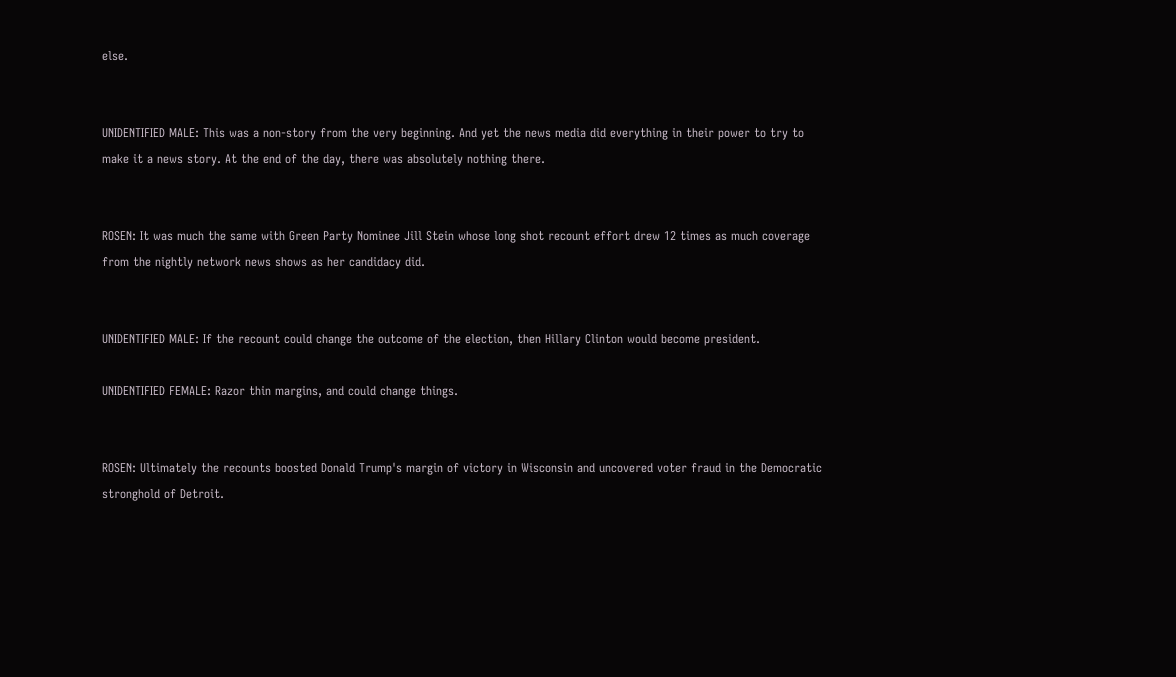else.


UNIDENTIFIED MALE: This was a non-story from the very beginning. And yet the news media did everything in their power to try to make it a news story. At the end of the day, there was absolutely nothing there.


ROSEN: It was much the same with Green Party Nominee Jill Stein whose long shot recount effort drew 12 times as much coverage from the nightly network news shows as her candidacy did.


UNIDENTIFIED MALE: If the recount could change the outcome of the election, then Hillary Clinton would become president.

UNIDENTIFIED FEMALE: Razor thin margins, and could change things.


ROSEN: Ultimately the recounts boosted Donald Trump's margin of victory in Wisconsin and uncovered voter fraud in the Democratic stronghold of Detroit.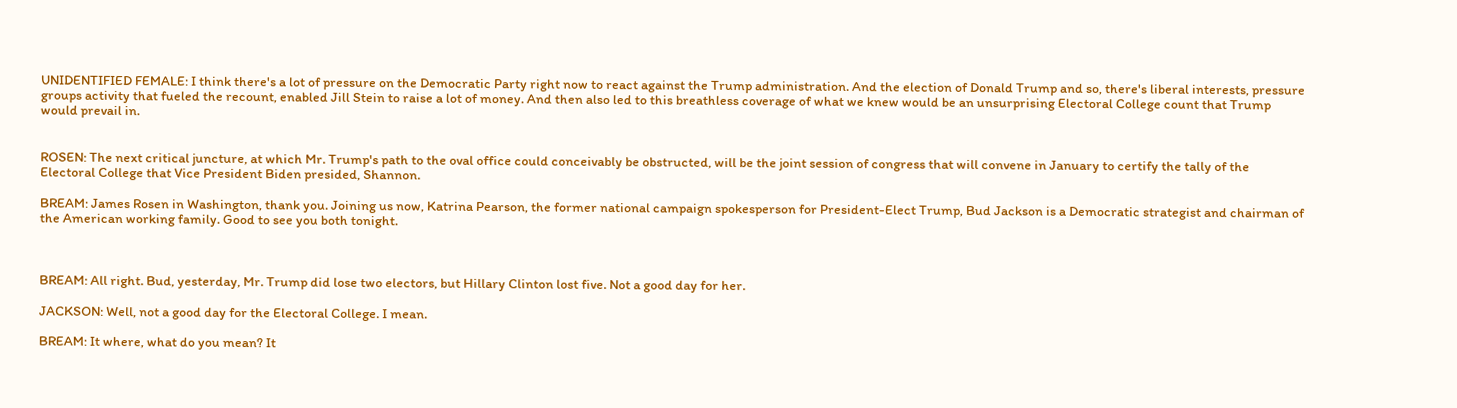UNIDENTIFIED FEMALE: I think there's a lot of pressure on the Democratic Party right now to react against the Trump administration. And the election of Donald Trump and so, there's liberal interests, pressure groups activity that fueled the recount, enabled Jill Stein to raise a lot of money. And then also led to this breathless coverage of what we knew would be an unsurprising Electoral College count that Trump would prevail in.


ROSEN: The next critical juncture, at which Mr. Trump's path to the oval office could conceivably be obstructed, will be the joint session of congress that will convene in January to certify the tally of the Electoral College that Vice President Biden presided, Shannon.

BREAM: James Rosen in Washington, thank you. Joining us now, Katrina Pearson, the former national campaign spokesperson for President-Elect Trump, Bud Jackson is a Democratic strategist and chairman of the American working family. Good to see you both tonight.



BREAM: All right. Bud, yesterday, Mr. Trump did lose two electors, but Hillary Clinton lost five. Not a good day for her.

JACKSON: Well, not a good day for the Electoral College. I mean.

BREAM: It where, what do you mean? It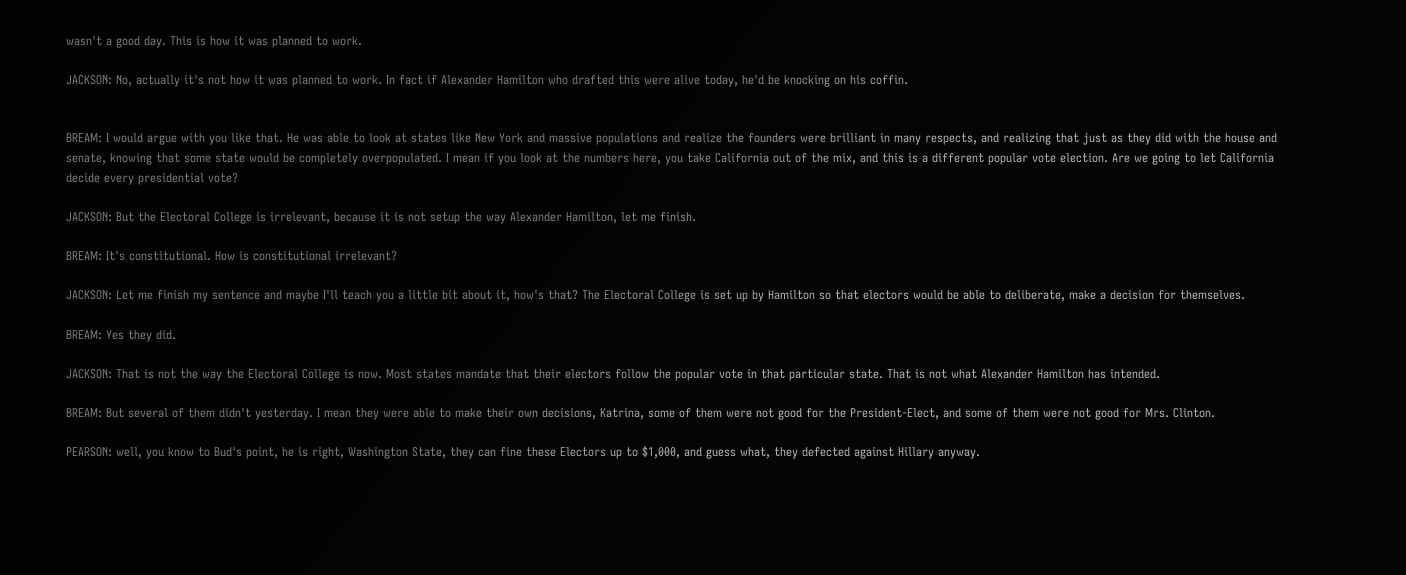wasn't a good day. This is how it was planned to work.

JACKSON: No, actually it's not how it was planned to work. In fact if Alexander Hamilton who drafted this were alive today, he'd be knocking on his coffin.


BREAM: I would argue with you like that. He was able to look at states like New York and massive populations and realize the founders were brilliant in many respects, and realizing that just as they did with the house and senate, knowing that some state would be completely overpopulated. I mean if you look at the numbers here, you take California out of the mix, and this is a different popular vote election. Are we going to let California decide every presidential vote?

JACKSON: But the Electoral College is irrelevant, because it is not setup the way Alexander Hamilton, let me finish.

BREAM: It's constitutional. How is constitutional irrelevant?

JACKSON: Let me finish my sentence and maybe I'll teach you a little bit about it, how's that? The Electoral College is set up by Hamilton so that electors would be able to deliberate, make a decision for themselves.

BREAM: Yes they did.

JACKSON: That is not the way the Electoral College is now. Most states mandate that their electors follow the popular vote in that particular state. That is not what Alexander Hamilton has intended.

BREAM: But several of them didn't yesterday. I mean they were able to make their own decisions, Katrina, some of them were not good for the President-Elect, and some of them were not good for Mrs. Clinton.

PEARSON: well, you know to Bud's point, he is right, Washington State, they can fine these Electors up to $1,000, and guess what, they defected against Hillary anyway.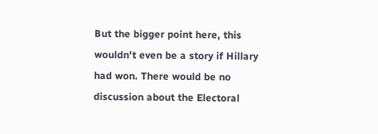But the bigger point here, this wouldn't even be a story if Hillary had won. There would be no discussion about the Electoral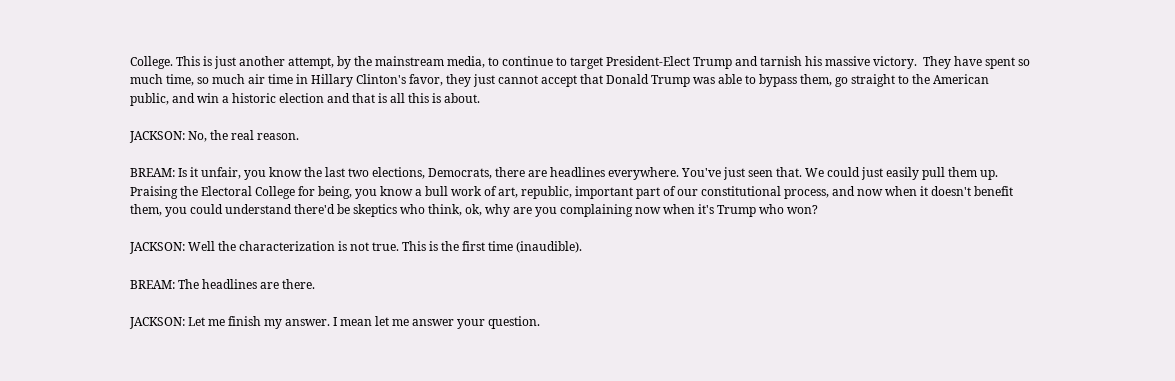College. This is just another attempt, by the mainstream media, to continue to target President-Elect Trump and tarnish his massive victory.  They have spent so much time, so much air time in Hillary Clinton's favor, they just cannot accept that Donald Trump was able to bypass them, go straight to the American public, and win a historic election and that is all this is about.

JACKSON: No, the real reason.

BREAM: Is it unfair, you know the last two elections, Democrats, there are headlines everywhere. You've just seen that. We could just easily pull them up. Praising the Electoral College for being, you know a bull work of art, republic, important part of our constitutional process, and now when it doesn't benefit them, you could understand there'd be skeptics who think, ok, why are you complaining now when it's Trump who won?

JACKSON: Well the characterization is not true. This is the first time (inaudible).

BREAM: The headlines are there.

JACKSON: Let me finish my answer. I mean let me answer your question.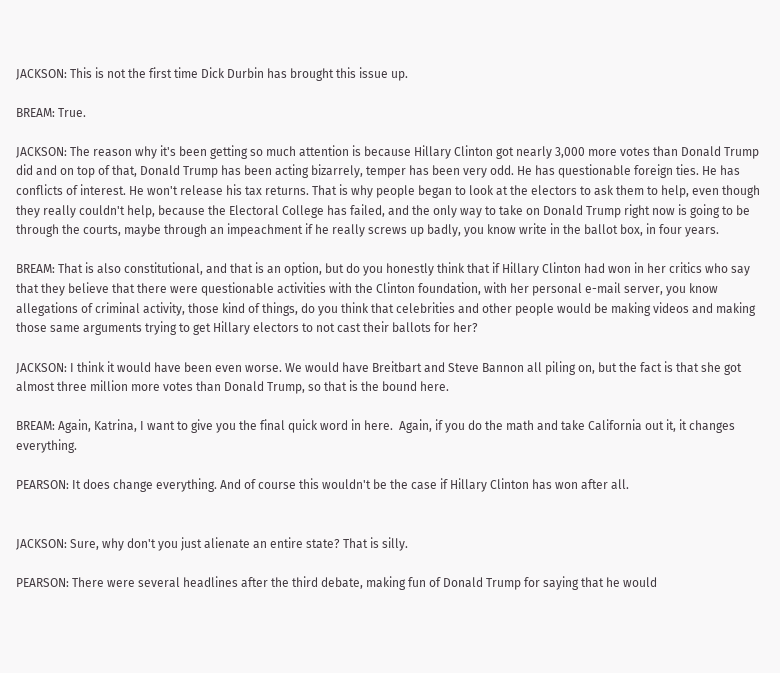JACKSON: This is not the first time Dick Durbin has brought this issue up.

BREAM: True.

JACKSON: The reason why it's been getting so much attention is because Hillary Clinton got nearly 3,000 more votes than Donald Trump did and on top of that, Donald Trump has been acting bizarrely, temper has been very odd. He has questionable foreign ties. He has conflicts of interest. He won't release his tax returns. That is why people began to look at the electors to ask them to help, even though they really couldn't help, because the Electoral College has failed, and the only way to take on Donald Trump right now is going to be through the courts, maybe through an impeachment if he really screws up badly, you know write in the ballot box, in four years.

BREAM: That is also constitutional, and that is an option, but do you honestly think that if Hillary Clinton had won in her critics who say that they believe that there were questionable activities with the Clinton foundation, with her personal e-mail server, you know allegations of criminal activity, those kind of things, do you think that celebrities and other people would be making videos and making those same arguments trying to get Hillary electors to not cast their ballots for her?

JACKSON: I think it would have been even worse. We would have Breitbart and Steve Bannon all piling on, but the fact is that she got almost three million more votes than Donald Trump, so that is the bound here.

BREAM: Again, Katrina, I want to give you the final quick word in here.  Again, if you do the math and take California out it, it changes everything.

PEARSON: It does change everything. And of course this wouldn't be the case if Hillary Clinton has won after all.


JACKSON: Sure, why don't you just alienate an entire state? That is silly.

PEARSON: There were several headlines after the third debate, making fun of Donald Trump for saying that he would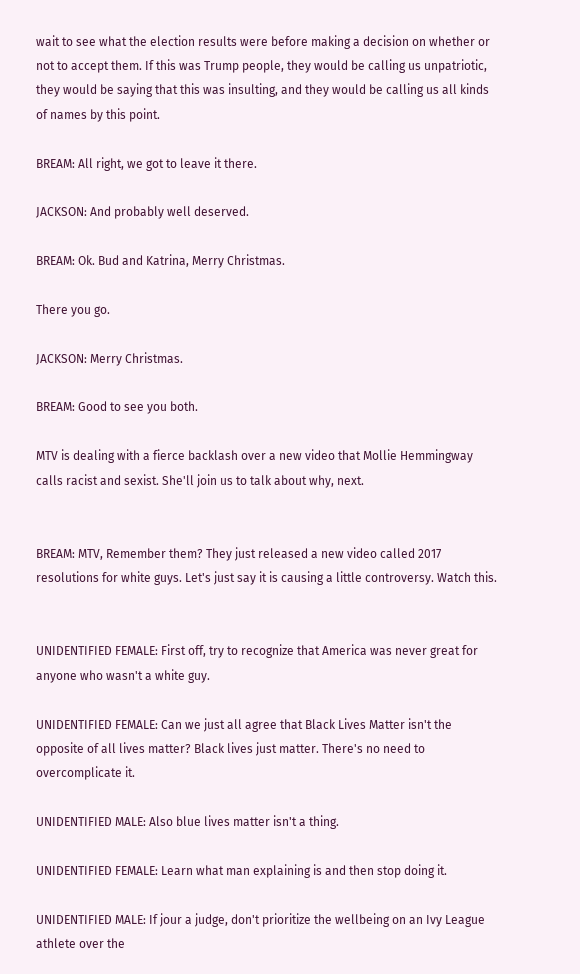wait to see what the election results were before making a decision on whether or not to accept them. If this was Trump people, they would be calling us unpatriotic, they would be saying that this was insulting, and they would be calling us all kinds of names by this point.

BREAM: All right, we got to leave it there.

JACKSON: And probably well deserved.

BREAM: Ok. Bud and Katrina, Merry Christmas.

There you go.

JACKSON: Merry Christmas.

BREAM: Good to see you both.

MTV is dealing with a fierce backlash over a new video that Mollie Hemmingway calls racist and sexist. She'll join us to talk about why, next.


BREAM: MTV, Remember them? They just released a new video called 2017 resolutions for white guys. Let's just say it is causing a little controversy. Watch this.


UNIDENTIFIED FEMALE: First off, try to recognize that America was never great for anyone who wasn't a white guy.

UNIDENTIFIED FEMALE: Can we just all agree that Black Lives Matter isn't the opposite of all lives matter? Black lives just matter. There's no need to overcomplicate it.

UNIDENTIFIED MALE: Also blue lives matter isn't a thing.

UNIDENTIFIED FEMALE: Learn what man explaining is and then stop doing it.

UNIDENTIFIED MALE: If jour a judge, don't prioritize the wellbeing on an Ivy League athlete over the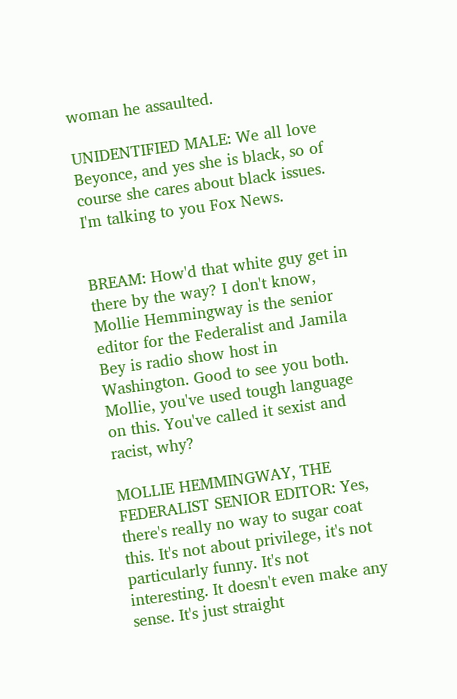woman he assaulted.

UNIDENTIFIED MALE: We all love Beyonce, and yes she is black, so of course she cares about black issues. I'm talking to you Fox News.


BREAM: How'd that white guy get in there by the way? I don't know, Mollie Hemmingway is the senior editor for the Federalist and Jamila Bey is radio show host in Washington. Good to see you both. Mollie, you've used tough language on this. You've called it sexist and racist, why?

MOLLIE HEMMINGWAY, THE FEDERALIST SENIOR EDITOR: Yes, there's really no way to sugar coat this. It's not about privilege, it's not particularly funny. It's not interesting. It doesn't even make any sense. It's just straight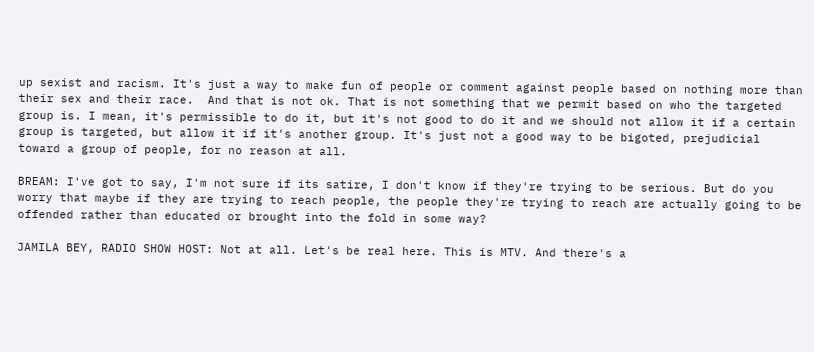up sexist and racism. It's just a way to make fun of people or comment against people based on nothing more than their sex and their race.  And that is not ok. That is not something that we permit based on who the targeted group is. I mean, it's permissible to do it, but it's not good to do it and we should not allow it if a certain group is targeted, but allow it if it's another group. It's just not a good way to be bigoted, prejudicial toward a group of people, for no reason at all.

BREAM: I've got to say, I'm not sure if its satire, I don't know if they're trying to be serious. But do you worry that maybe if they are trying to reach people, the people they're trying to reach are actually going to be offended rather than educated or brought into the fold in some way?

JAMILA BEY, RADIO SHOW HOST: Not at all. Let's be real here. This is MTV. And there's a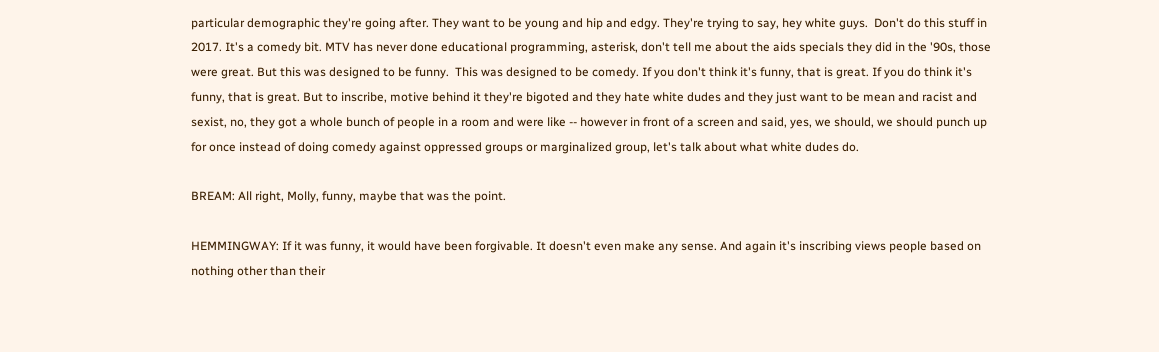particular demographic they're going after. They want to be young and hip and edgy. They're trying to say, hey white guys.  Don't do this stuff in 2017. It's a comedy bit. MTV has never done educational programming, asterisk, don't tell me about the aids specials they did in the '90s, those were great. But this was designed to be funny.  This was designed to be comedy. If you don't think it's funny, that is great. If you do think it's funny, that is great. But to inscribe, motive behind it they're bigoted and they hate white dudes and they just want to be mean and racist and sexist, no, they got a whole bunch of people in a room and were like -- however in front of a screen and said, yes, we should, we should punch up for once instead of doing comedy against oppressed groups or marginalized group, let's talk about what white dudes do.

BREAM: All right, Molly, funny, maybe that was the point.

HEMMINGWAY: If it was funny, it would have been forgivable. It doesn't even make any sense. And again it's inscribing views people based on nothing other than their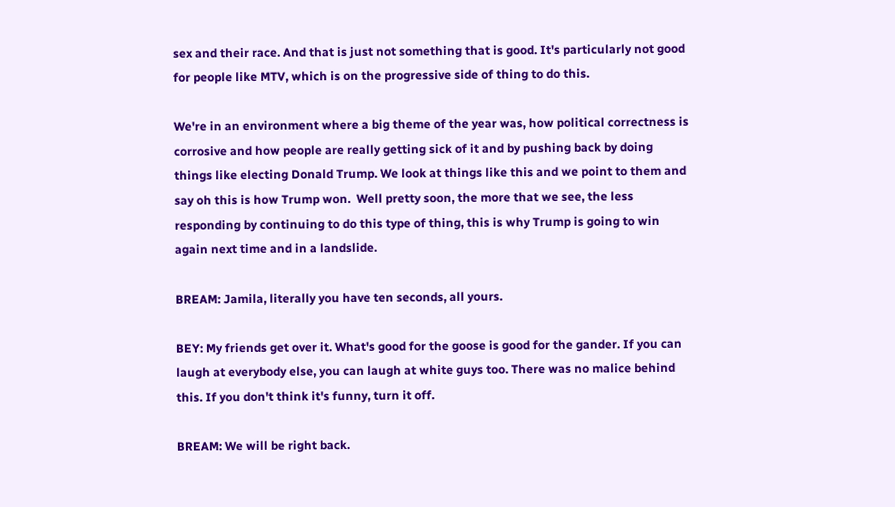sex and their race. And that is just not something that is good. It's particularly not good for people like MTV, which is on the progressive side of thing to do this.

We're in an environment where a big theme of the year was, how political correctness is corrosive and how people are really getting sick of it and by pushing back by doing things like electing Donald Trump. We look at things like this and we point to them and say oh this is how Trump won.  Well pretty soon, the more that we see, the less responding by continuing to do this type of thing, this is why Trump is going to win again next time and in a landslide.

BREAM: Jamila, literally you have ten seconds, all yours.

BEY: My friends get over it. What's good for the goose is good for the gander. If you can laugh at everybody else, you can laugh at white guys too. There was no malice behind this. If you don't think it's funny, turn it off.

BREAM: We will be right back.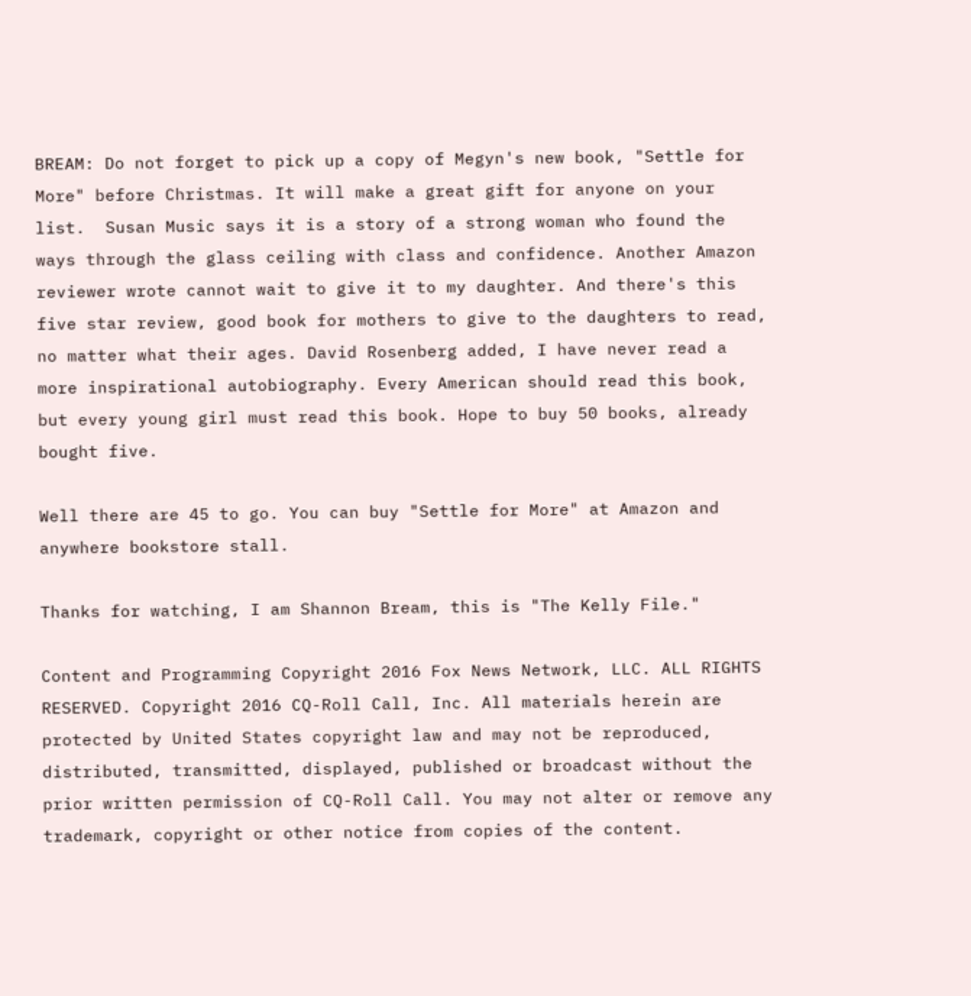BREAM: Do not forget to pick up a copy of Megyn's new book, "Settle for More" before Christmas. It will make a great gift for anyone on your list.  Susan Music says it is a story of a strong woman who found the ways through the glass ceiling with class and confidence. Another Amazon reviewer wrote cannot wait to give it to my daughter. And there's this five star review, good book for mothers to give to the daughters to read, no matter what their ages. David Rosenberg added, I have never read a more inspirational autobiography. Every American should read this book, but every young girl must read this book. Hope to buy 50 books, already bought five.

Well there are 45 to go. You can buy "Settle for More" at Amazon and anywhere bookstore stall.

Thanks for watching, I am Shannon Bream, this is "The Kelly File."

Content and Programming Copyright 2016 Fox News Network, LLC. ALL RIGHTS RESERVED. Copyright 2016 CQ-Roll Call, Inc. All materials herein are protected by United States copyright law and may not be reproduced, distributed, transmitted, displayed, published or broadcast without the prior written permission of CQ-Roll Call. You may not alter or remove any trademark, copyright or other notice from copies of the content.